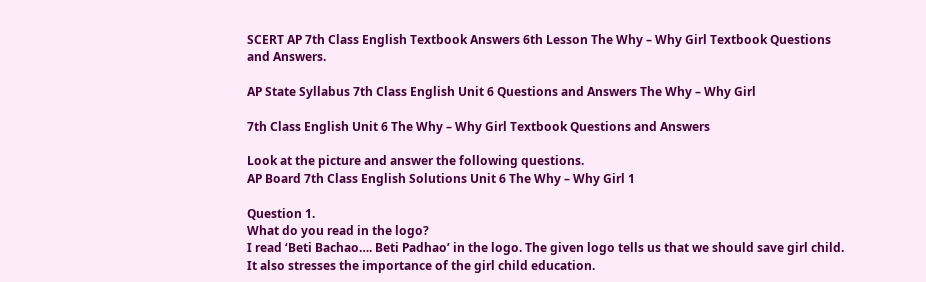SCERT AP 7th Class English Textbook Answers 6th Lesson The Why – Why Girl Textbook Questions and Answers.

AP State Syllabus 7th Class English Unit 6 Questions and Answers The Why – Why Girl

7th Class English Unit 6 The Why – Why Girl Textbook Questions and Answers

Look at the picture and answer the following questions.
AP Board 7th Class English Solutions Unit 6 The Why – Why Girl 1

Question 1.
What do you read in the logo?
I read ‘Beti Bachao…. Beti Padhao’ in the logo. The given logo tells us that we should save girl child. It also stresses the importance of the girl child education.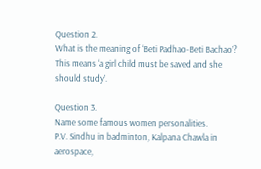Question 2.
What is the meaning of ‘Beti Padhao-Beti Bachao’?
This means ‘a girl child must be saved and she should study’.

Question 3.
Name some famous women personalities.
P.V. Sindhu in badminton, Kalpana Chawla in aerospace,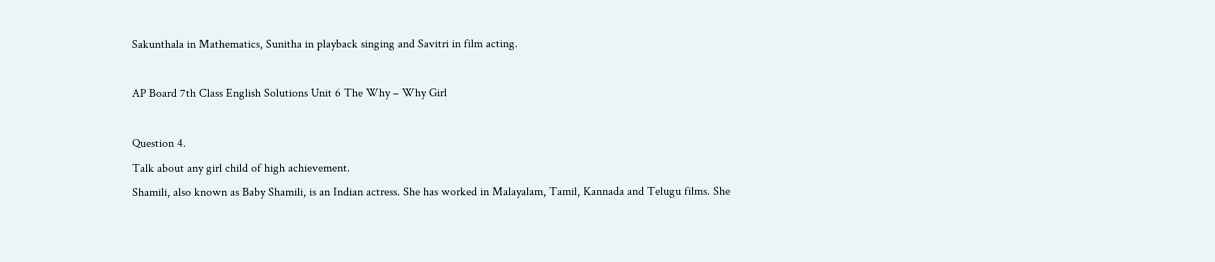Sakunthala in Mathematics, Sunitha in playback singing and Savitri in film acting.

AP Board 7th Class English Solutions Unit 6 The Why – Why Girl

Question 4.
Talk about any girl child of high achievement.
Shamili, also known as Baby Shamili, is an Indian actress. She has worked in Malayalam, Tamil, Kannada and Telugu films. She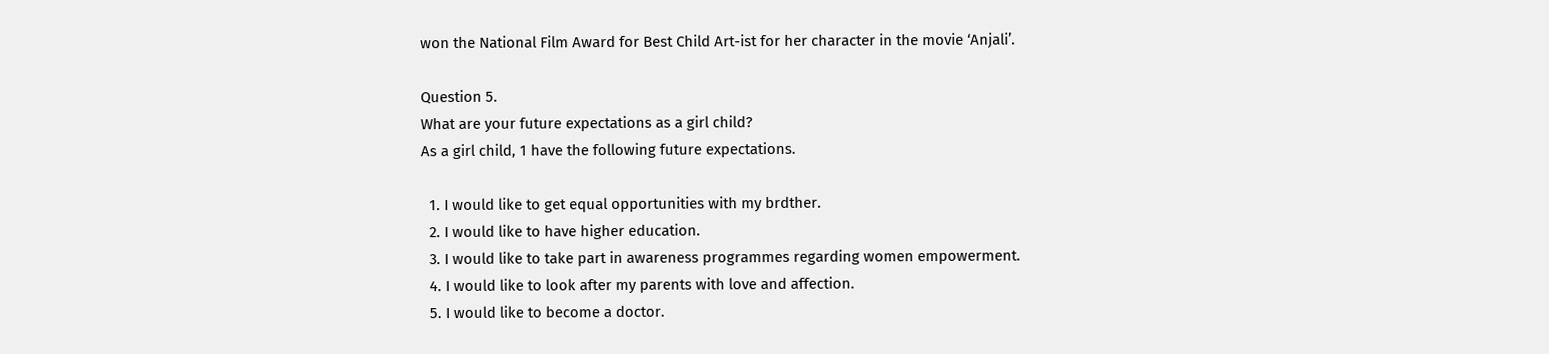won the National Film Award for Best Child Art-ist for her character in the movie ‘Anjali’.

Question 5.
What are your future expectations as a girl child?
As a girl child, 1 have the following future expectations.

  1. I would like to get equal opportunities with my brdther.
  2. I would like to have higher education.
  3. I would like to take part in awareness programmes regarding women empowerment.
  4. I would like to look after my parents with love and affection.
  5. I would like to become a doctor.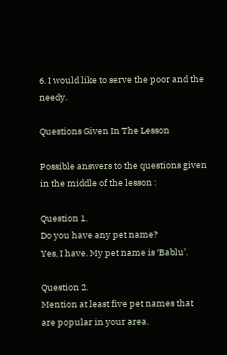6. I would like to serve the poor and the needy.

Questions Given In The Lesson

Possible answers to the questions given in the middle of the lesson :

Question 1.
Do you have any pet name?
Yes, I have. My pet name is ‘Bablu’.

Question 2.
Mention at least five pet names that are popular in your area.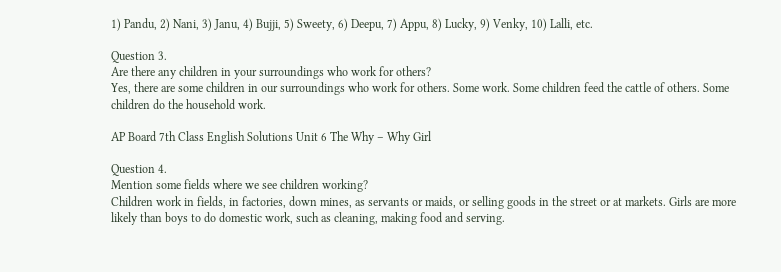1) Pandu, 2) Nani, 3) Janu, 4) Bujji, 5) Sweety, 6) Deepu, 7) Appu, 8) Lucky, 9) Venky, 10) Lalli, etc.

Question 3.
Are there any children in your surroundings who work for others?
Yes, there are some children in our surroundings who work for others. Some work. Some children feed the cattle of others. Some children do the household work.

AP Board 7th Class English Solutions Unit 6 The Why – Why Girl

Question 4.
Mention some fields where we see children working?
Children work in fields, in factories, down mines, as servants or maids, or selling goods in the street or at markets. Girls are more likely than boys to do domestic work, such as cleaning, making food and serving.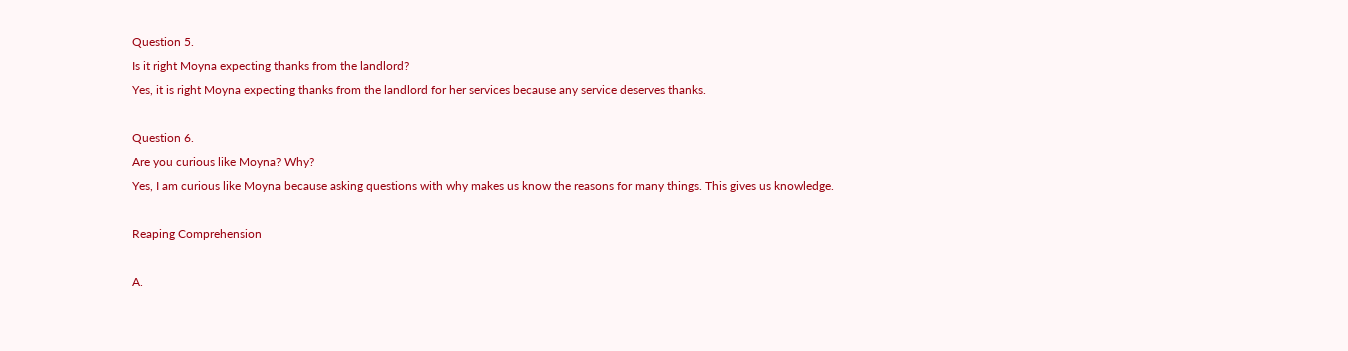Question 5.
Is it right Moyna expecting thanks from the landlord?
Yes, it is right Moyna expecting thanks from the landlord for her services because any service deserves thanks.

Question 6.
Are you curious like Moyna? Why?
Yes, I am curious like Moyna because asking questions with why makes us know the reasons for many things. This gives us knowledge.

Reaping Comprehension

A.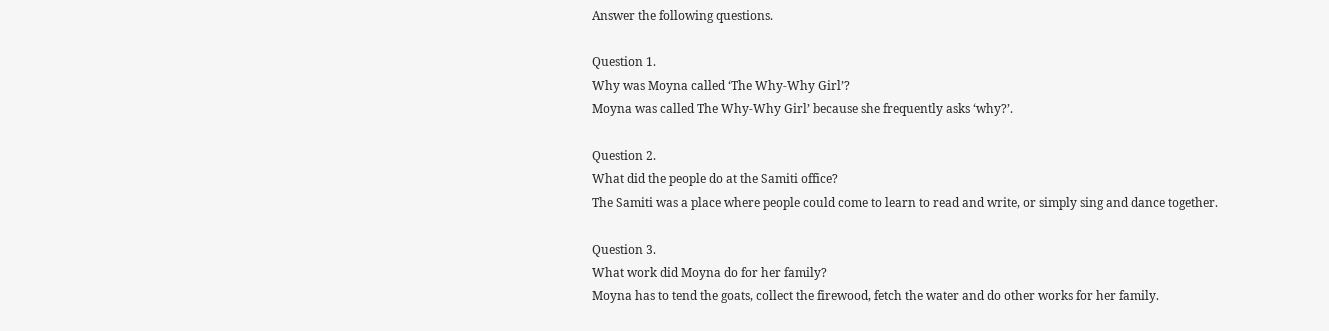Answer the following questions.

Question 1.
Why was Moyna called ‘The Why-Why Girl’?
Moyna was called The Why-Why Girl’ because she frequently asks ‘why?’.

Question 2.
What did the people do at the Samiti office?
The Samiti was a place where people could come to learn to read and write, or simply sing and dance together.

Question 3.
What work did Moyna do for her family?
Moyna has to tend the goats, collect the firewood, fetch the water and do other works for her family.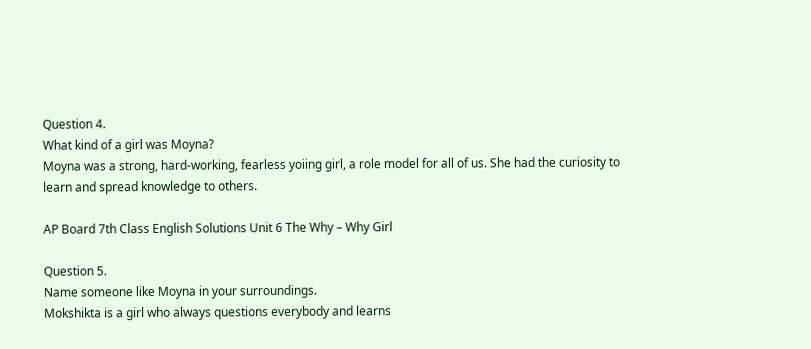Question 4.
What kind of a girl was Moyna?
Moyna was a strong, hard-working, fearless yoiing girl, a role model for all of us. She had the curiosity to learn and spread knowledge to others.

AP Board 7th Class English Solutions Unit 6 The Why – Why Girl

Question 5.
Name someone like Moyna in your surroundings.
Mokshikta is a girl who always questions everybody and learns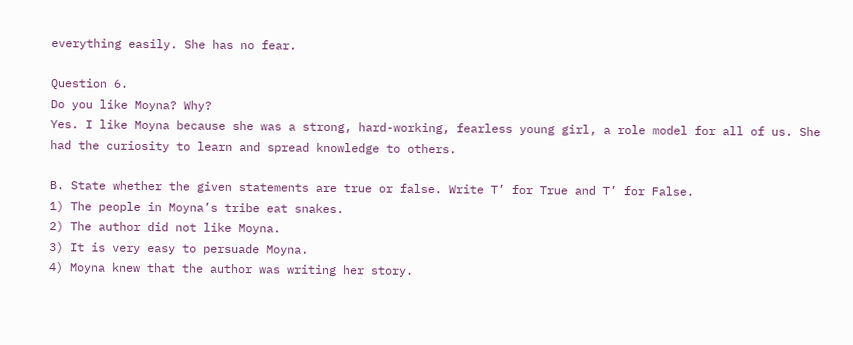everything easily. She has no fear.

Question 6.
Do you like Moyna? Why?
Yes. I like Moyna because she was a strong, hard-working, fearless young girl, a role model for all of us. She had the curiosity to learn and spread knowledge to others.

B. State whether the given statements are true or false. Write T’ for True and T’ for False.
1) The people in Moyna’s tribe eat snakes.
2) The author did not like Moyna.
3) It is very easy to persuade Moyna.
4) Moyna knew that the author was writing her story.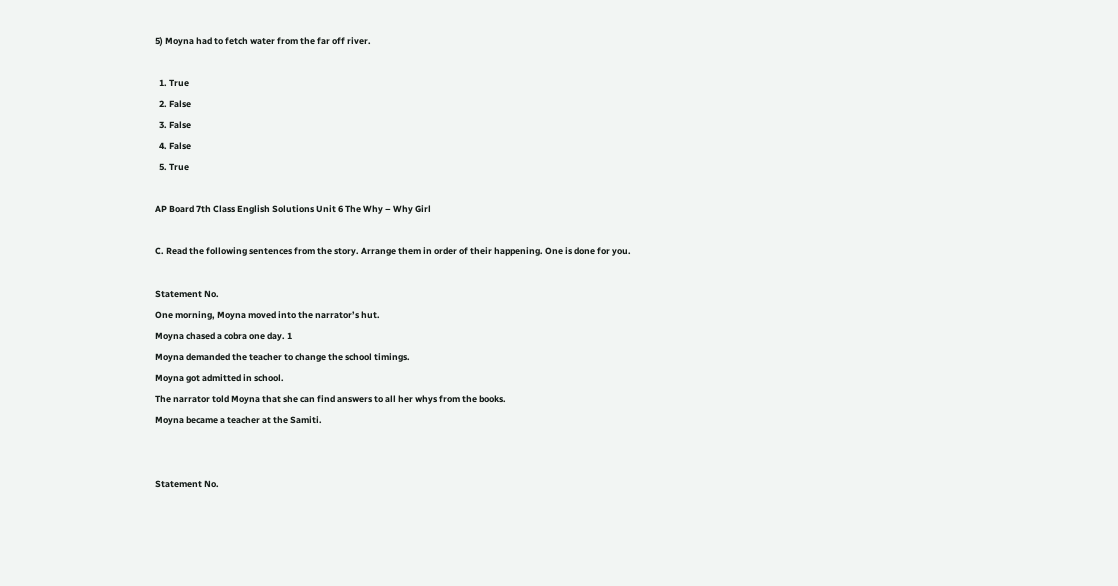5) Moyna had to fetch water from the far off river.

  1. True
  2. False
  3. False
  4. False
  5. True

AP Board 7th Class English Solutions Unit 6 The Why – Why Girl

C. Read the following sentences from the story. Arrange them in order of their happening. One is done for you.

Statement No.
One morning, Moyna moved into the narrator’s hut.
Moyna chased a cobra one day. 1
Moyna demanded the teacher to change the school timings.
Moyna got admitted in school.
The narrator told Moyna that she can find answers to all her whys from the books.
Moyna became a teacher at the Samiti.


Statement No.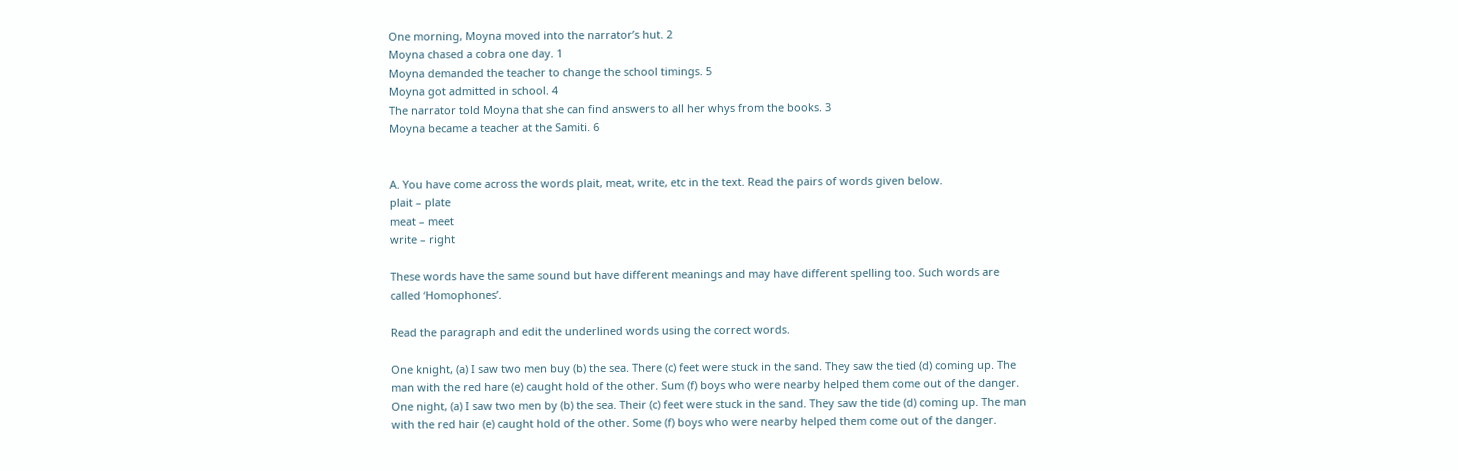One morning, Moyna moved into the narrator’s hut. 2
Moyna chased a cobra one day. 1
Moyna demanded the teacher to change the school timings. 5
Moyna got admitted in school. 4
The narrator told Moyna that she can find answers to all her whys from the books. 3
Moyna became a teacher at the Samiti. 6


A. You have come across the words plait, meat, write, etc in the text. Read the pairs of words given below.
plait – plate
meat – meet
write – right

These words have the same sound but have different meanings and may have different spelling too. Such words are called ‘Homophones’.

Read the paragraph and edit the underlined words using the correct words.

One knight, (a) I saw two men buy (b) the sea. There (c) feet were stuck in the sand. They saw the tied (d) coming up. The man with the red hare (e) caught hold of the other. Sum (f) boys who were nearby helped them come out of the danger.
One night, (a) I saw two men by (b) the sea. Their (c) feet were stuck in the sand. They saw the tide (d) coming up. The man with the red hair (e) caught hold of the other. Some (f) boys who were nearby helped them come out of the danger.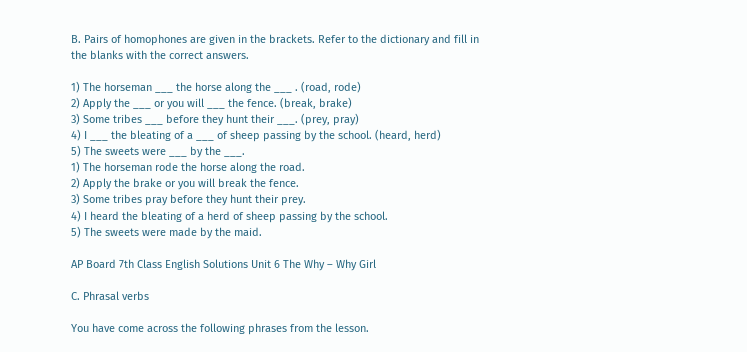B. Pairs of homophones are given in the brackets. Refer to the dictionary and fill in the blanks with the correct answers.

1) The horseman ___ the horse along the ___ . (road, rode)
2) Apply the ___ or you will ___ the fence. (break, brake)
3) Some tribes ___ before they hunt their ___. (prey, pray)
4) I ___ the bleating of a ___ of sheep passing by the school. (heard, herd)
5) The sweets were ___ by the ___.
1) The horseman rode the horse along the road.
2) Apply the brake or you will break the fence.
3) Some tribes pray before they hunt their prey.
4) I heard the bleating of a herd of sheep passing by the school.
5) The sweets were made by the maid.

AP Board 7th Class English Solutions Unit 6 The Why – Why Girl

C. Phrasal verbs

You have come across the following phrases from the lesson.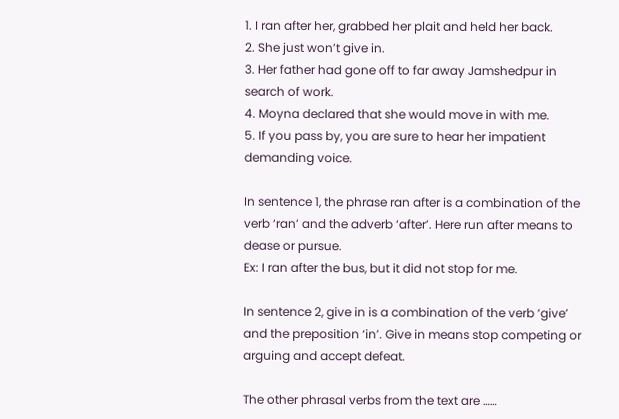1. I ran after her, grabbed her plait and held her back.
2. She just won’t give in.
3. Her father had gone off to far away Jamshedpur in search of work.
4. Moyna declared that she would move in with me.
5. If you pass by, you are sure to hear her impatient demanding voice.

In sentence 1, the phrase ran after is a combination of the verb ‘ran’ and the adverb ‘after’. Here run after means to dease or pursue.
Ex: I ran after the bus, but it did not stop for me.

In sentence 2, give in is a combination of the verb ‘give’ and the preposition ‘in’. Give in means stop competing or arguing and accept defeat.

The other phrasal verbs from the text are ……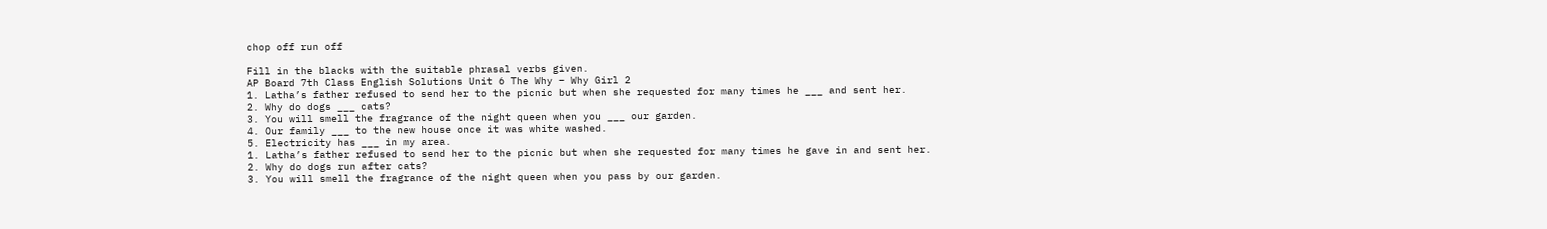chop off run off

Fill in the blacks with the suitable phrasal verbs given.
AP Board 7th Class English Solutions Unit 6 The Why – Why Girl 2
1. Latha’s father refused to send her to the picnic but when she requested for many times he ___ and sent her.
2. Why do dogs ___ cats?
3. You will smell the fragrance of the night queen when you ___ our garden.
4. Our family ___ to the new house once it was white washed.
5. Electricity has ___ in my area.
1. Latha’s father refused to send her to the picnic but when she requested for many times he gave in and sent her.
2. Why do dogs run after cats?
3. You will smell the fragrance of the night queen when you pass by our garden.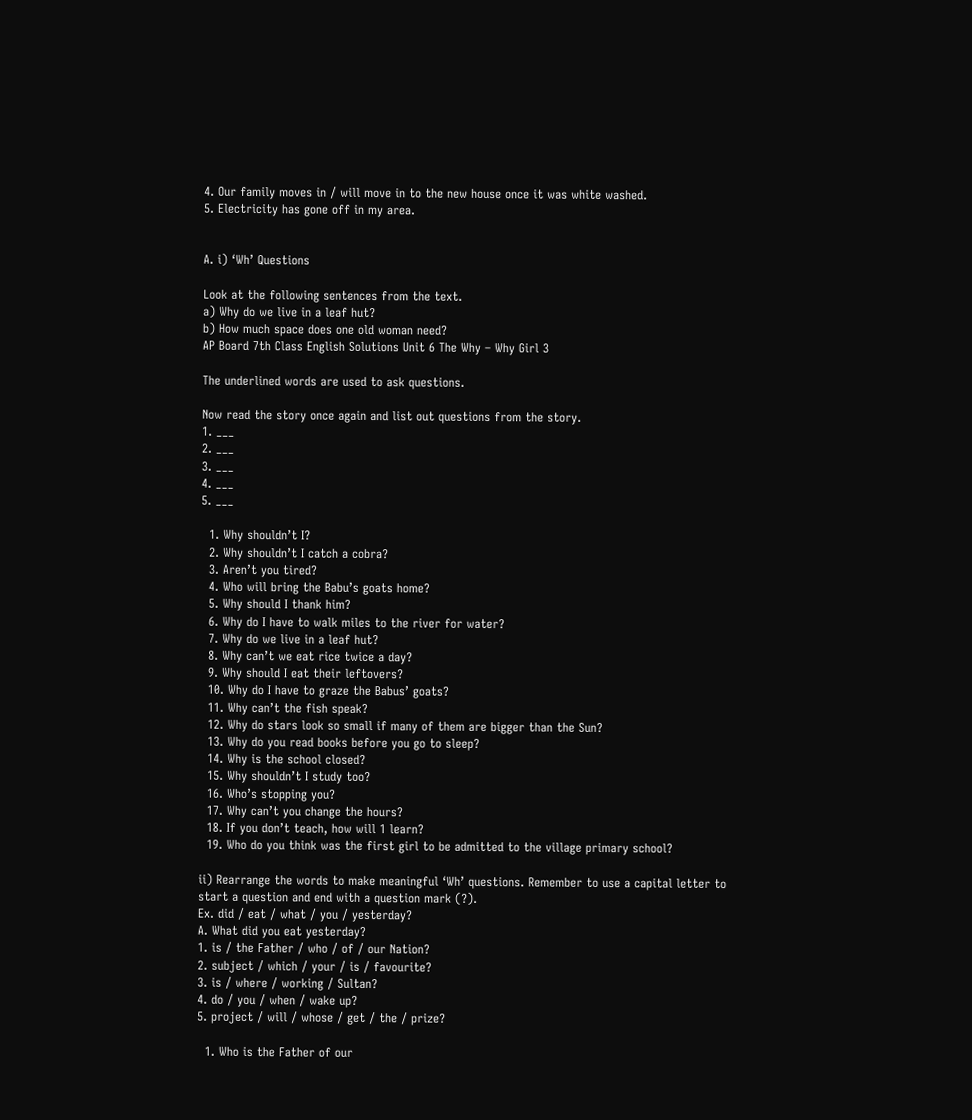4. Our family moves in / will move in to the new house once it was white washed.
5. Electricity has gone off in my area.


A. i) ‘Wh’ Questions

Look at the following sentences from the text.
a) Why do we live in a leaf hut?
b) How much space does one old woman need?
AP Board 7th Class English Solutions Unit 6 The Why – Why Girl 3

The underlined words are used to ask questions.

Now read the story once again and list out questions from the story.
1. ___
2. ___
3. ___
4. ___
5. ___

  1. Why shouldn’t I?
  2. Why shouldn’t I catch a cobra?
  3. Aren’t you tired?
  4. Who will bring the Babu’s goats home?
  5. Why should I thank him?
  6. Why do I have to walk miles to the river for water?
  7. Why do we live in a leaf hut?
  8. Why can’t we eat rice twice a day?
  9. Why should I eat their leftovers?
  10. Why do I have to graze the Babus’ goats?
  11. Why can’t the fish speak?
  12. Why do stars look so small if many of them are bigger than the Sun?
  13. Why do you read books before you go to sleep?
  14. Why is the school closed?
  15. Why shouldn’t I study too?
  16. Who’s stopping you?
  17. Why can’t you change the hours?
  18. If you don’t teach, how will 1 learn?
  19. Who do you think was the first girl to be admitted to the village primary school?

ii) Rearrange the words to make meaningful ‘Wh’ questions. Remember to use a capital letter to start a question and end with a question mark (?).
Ex. did / eat / what / you / yesterday?
A. What did you eat yesterday?
1. is / the Father / who / of / our Nation?
2. subject / which / your / is / favourite?
3. is / where / working / Sultan?
4. do / you / when / wake up?
5. project / will / whose / get / the / prize?

  1. Who is the Father of our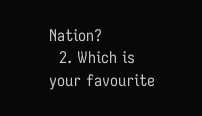Nation?
  2. Which is your favourite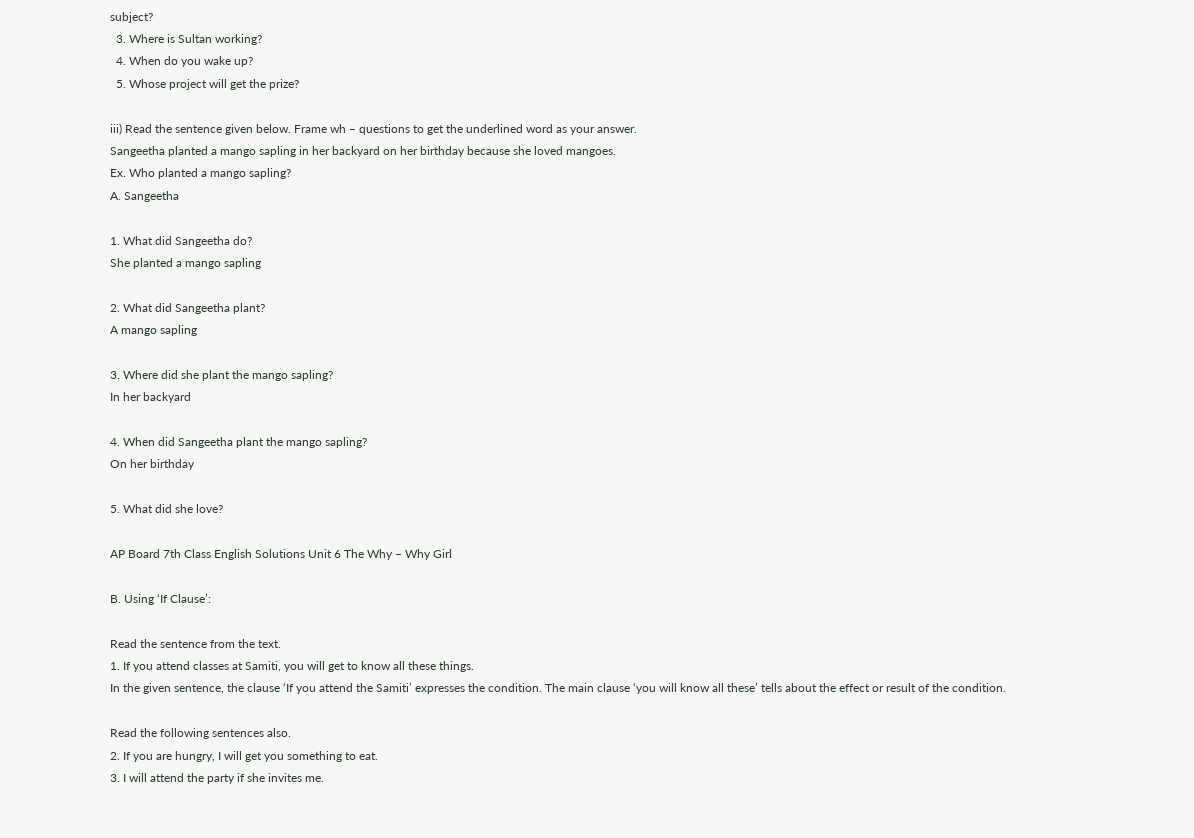subject?
  3. Where is Sultan working?
  4. When do you wake up?
  5. Whose project will get the prize?

iii) Read the sentence given below. Frame wh – questions to get the underlined word as your answer.
Sangeetha planted a mango sapling in her backyard on her birthday because she loved mangoes.
Ex. Who planted a mango sapling?
A. Sangeetha

1. What did Sangeetha do?
She planted a mango sapling

2. What did Sangeetha plant?
A mango sapling

3. Where did she plant the mango sapling?
In her backyard

4. When did Sangeetha plant the mango sapling?
On her birthday

5. What did she love?

AP Board 7th Class English Solutions Unit 6 The Why – Why Girl

B. Using ‘If Clause’:

Read the sentence from the text.
1. If you attend classes at Samiti, you will get to know all these things.
In the given sentence, the clause ‘If you attend the Samiti’ expresses the condition. The main clause ‘you will know all these’ tells about the effect or result of the condition.

Read the following sentences also.
2. If you are hungry, I will get you something to eat.
3. I will attend the party if she invites me.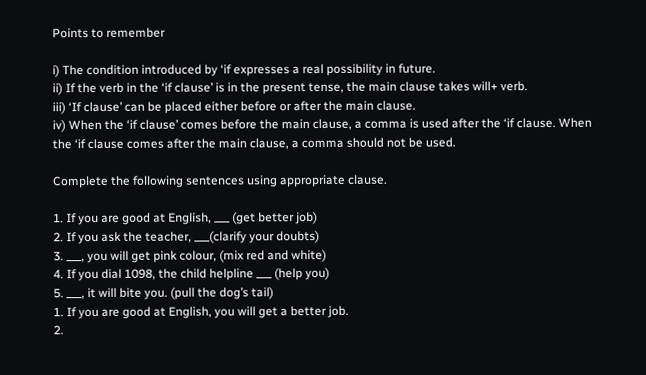Points to remember

i) The condition introduced by ‘if expresses a real possibility in future.
ii) If the verb in the ‘if clause’ is in the present tense, the main clause takes will+ verb.
iii) ‘If clause’ can be placed either before or after the main clause.
iv) When the ‘if clause’ comes before the main clause, a comma is used after the ‘if clause. When the ‘if clause comes after the main clause, a comma should not be used.

Complete the following sentences using appropriate clause.

1. If you are good at English, ___ (get better job)
2. If you ask the teacher, ___(clarify your doubts)
3. ___, you will get pink colour, (mix red and white)
4. If you dial 1098, the child helpline ___ (help you)
5. ___, it will bite you. (pull the dog’s tail)
1. If you are good at English, you will get a better job.
2.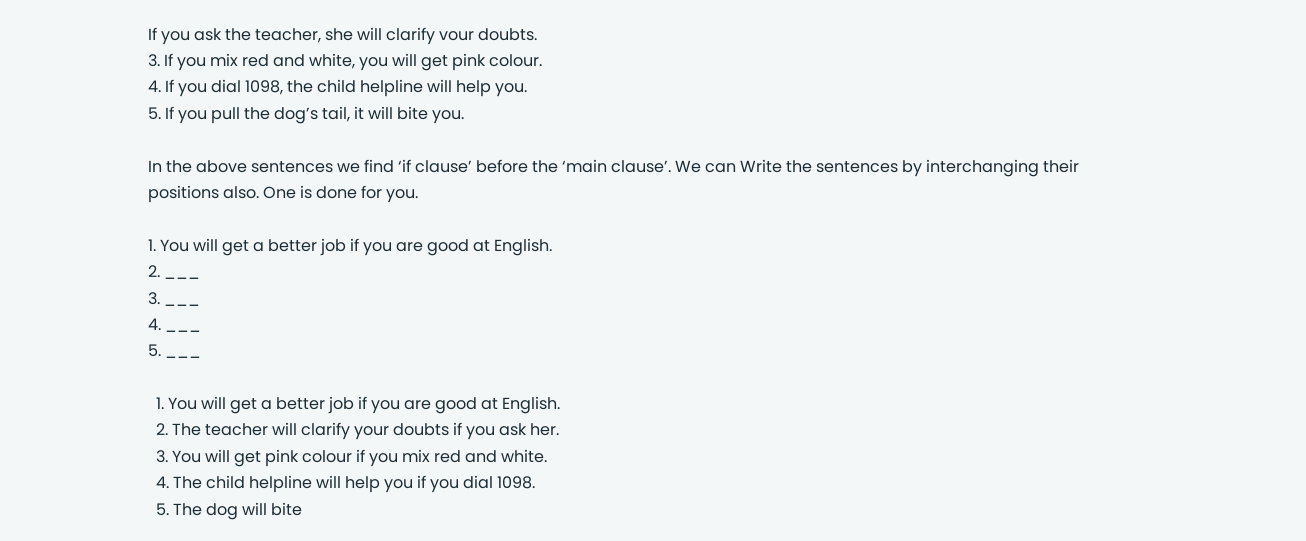If you ask the teacher, she will clarify vour doubts.
3. If you mix red and white, you will get pink colour.
4. If you dial 1098, the child helpline will help you.
5. If you pull the dog’s tail, it will bite you.

In the above sentences we find ‘if clause’ before the ‘main clause’. We can Write the sentences by interchanging their positions also. One is done for you.

1. You will get a better job if you are good at English.
2. ___
3. ___
4. ___
5. ___

  1. You will get a better job if you are good at English.
  2. The teacher will clarify your doubts if you ask her.
  3. You will get pink colour if you mix red and white.
  4. The child helpline will help you if you dial 1098.
  5. The dog will bite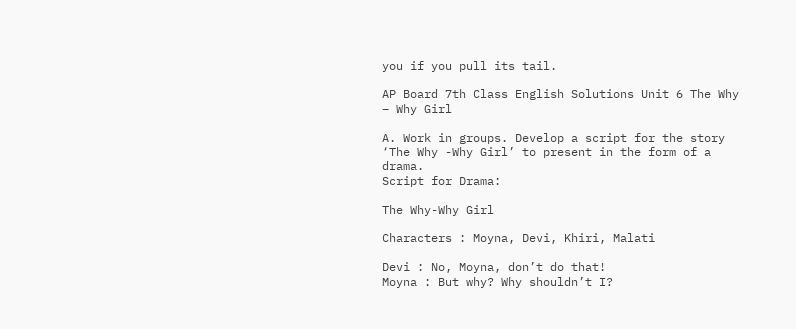you if you pull its tail.

AP Board 7th Class English Solutions Unit 6 The Why – Why Girl

A. Work in groups. Develop a script for the story ‘The Why -Why Girl’ to present in the form of a drama.
Script for Drama:

The Why-Why Girl

Characters : Moyna, Devi, Khiri, Malati

Devi : No, Moyna, don’t do that!
Moyna : But why? Why shouldn’t I?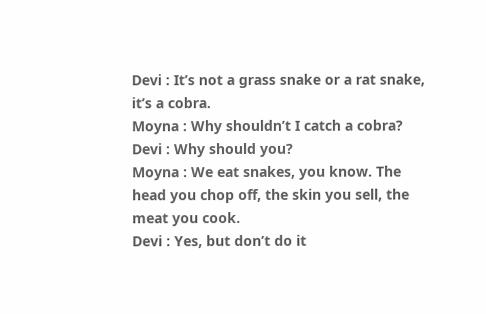Devi : It’s not a grass snake or a rat snake, it’s a cobra.
Moyna : Why shouldn’t I catch a cobra?
Devi : Why should you?
Moyna : We eat snakes, you know. The head you chop off, the skin you sell, the meat you cook.
Devi : Yes, but don’t do it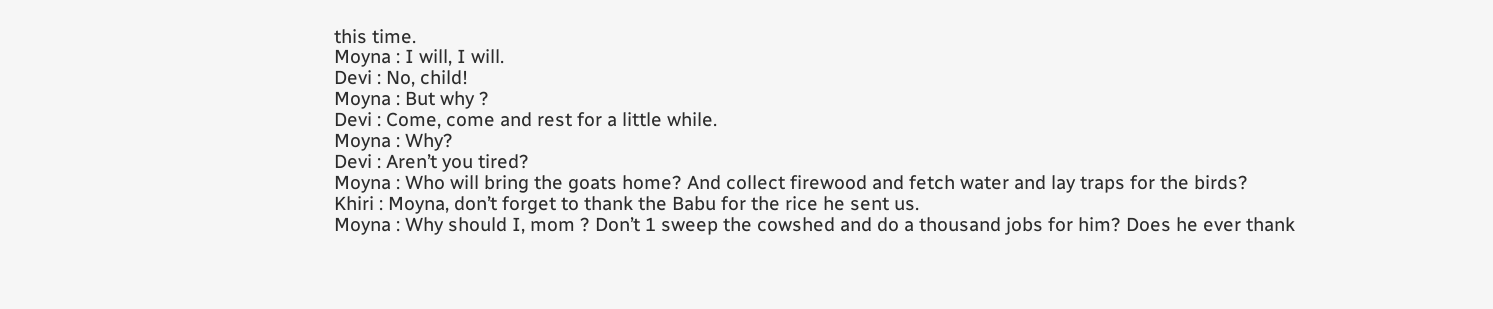this time.
Moyna : I will, I will.
Devi : No, child!
Moyna : But why ?
Devi : Come, come and rest for a little while.
Moyna : Why?
Devi : Aren’t you tired?
Moyna : Who will bring the goats home? And collect firewood and fetch water and lay traps for the birds?
Khiri : Moyna, don’t forget to thank the Babu for the rice he sent us.
Moyna : Why should I, mom ? Don’t 1 sweep the cowshed and do a thousand jobs for him? Does he ever thank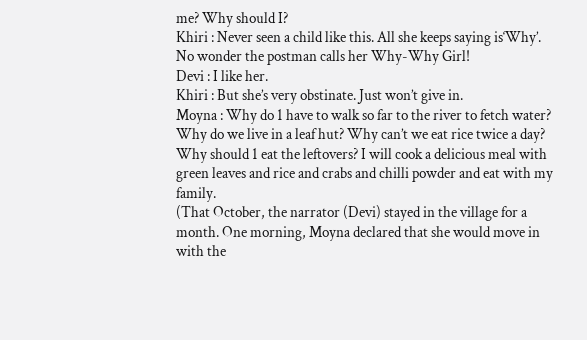me? Why should I?
Khiri : Never seen a child like this. All she keeps saying is‘Why’. No wonder the postman calls her Why-Why Girl!
Devi : I like her.
Khiri : But she’s very obstinate. Just won’t give in.
Moyna : Why do 1 have to walk so far to the river to fetch water? Why do we live in a leaf hut? Why can’t we eat rice twice a day? Why should 1 eat the leftovers? I will cook a delicious meal with green leaves and rice and crabs and chilli powder and eat with my family.
(That October, the narrator (Devi) stayed in the village for a month. One morning, Moyna declared that she would move in with the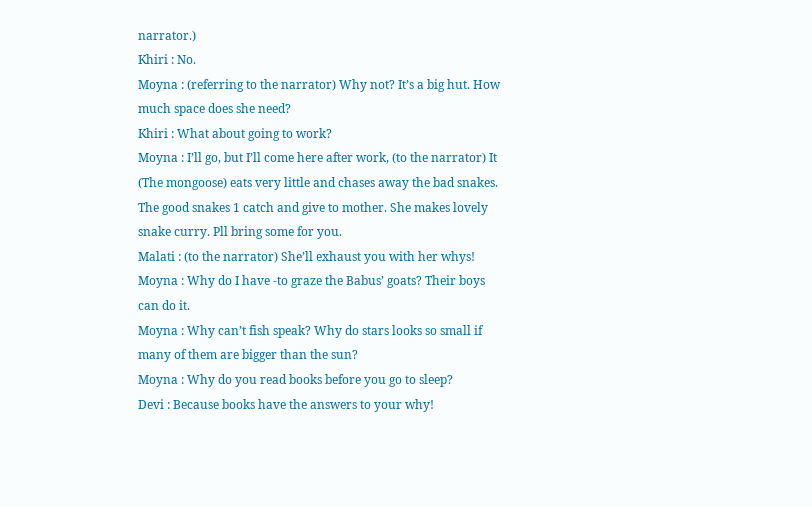narrator.)
Khiri : No.
Moyna : (referring to the narrator) Why not? It’s a big hut. How much space does she need?
Khiri : What about going to work?
Moyna : I’ll go, but I’ll come here after work, (to the narrator) It (The mongoose) eats very little and chases away the bad snakes. The good snakes 1 catch and give to mother. She makes lovely snake curry. Pll bring some for you.
Malati : (to the narrator) She’ll exhaust you with her whys!
Moyna : Why do I have -to graze the Babus’ goats? Their boys can do it.
Moyna : Why can’t fish speak? Why do stars looks so small if many of them are bigger than the sun?
Moyna : Why do you read books before you go to sleep?
Devi : Because books have the answers to your why!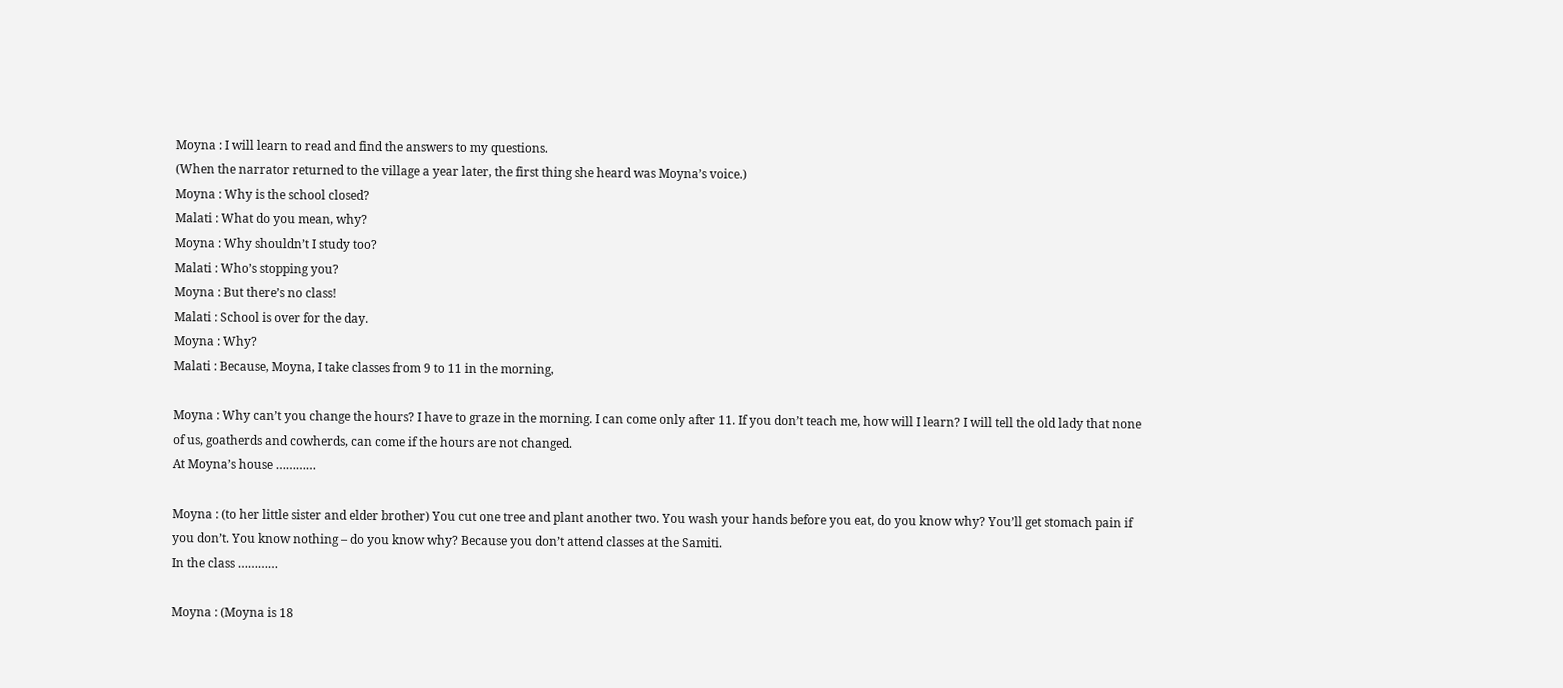Moyna : I will learn to read and find the answers to my questions.
(When the narrator returned to the village a year later, the first thing she heard was Moyna’s voice.)
Moyna : Why is the school closed?
Malati : What do you mean, why?
Moyna : Why shouldn’t I study too?
Malati : Who’s stopping you?
Moyna : But there’s no class!
Malati : School is over for the day.
Moyna : Why?
Malati : Because, Moyna, I take classes from 9 to 11 in the morning,

Moyna : Why can’t you change the hours? I have to graze in the morning. I can come only after 11. If you don’t teach me, how will I learn? I will tell the old lady that none of us, goatherds and cowherds, can come if the hours are not changed.
At Moyna’s house …………

Moyna : (to her little sister and elder brother) You cut one tree and plant another two. You wash your hands before you eat, do you know why? You’ll get stomach pain if you don’t. You know nothing – do you know why? Because you don’t attend classes at the Samiti.
In the class …………

Moyna : (Moyna is 18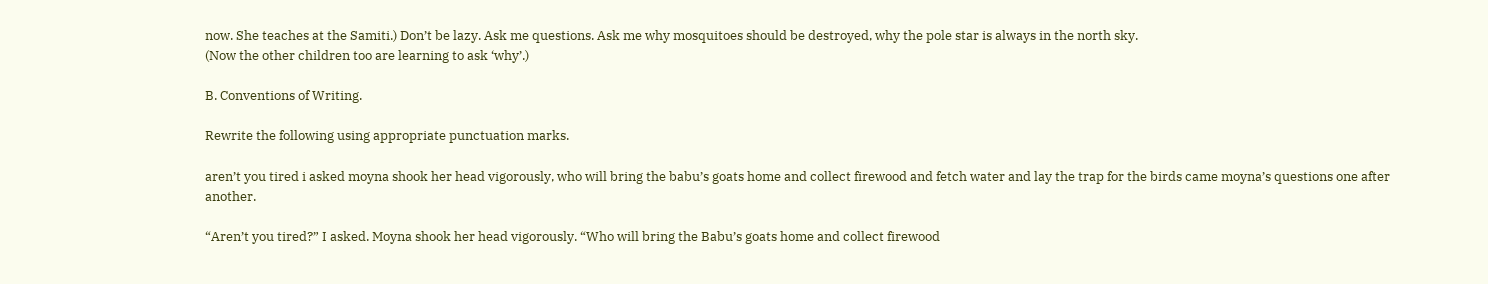now. She teaches at the Samiti.) Don’t be lazy. Ask me questions. Ask me why mosquitoes should be destroyed, why the pole star is always in the north sky.
(Now the other children too are learning to ask ‘why’.)

B. Conventions of Writing.

Rewrite the following using appropriate punctuation marks.

aren’t you tired i asked moyna shook her head vigorously, who will bring the babu’s goats home and collect firewood and fetch water and lay the trap for the birds came moyna’s questions one after another.

“Aren’t you tired?” I asked. Moyna shook her head vigorously. “Who will bring the Babu’s goats home and collect firewood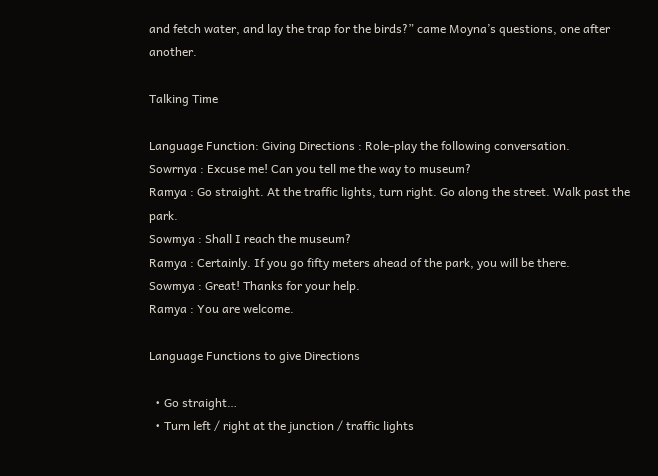and fetch water, and lay the trap for the birds?” came Moyna’s questions, one after another.

Talking Time

Language Function: Giving Directions : Role-play the following conversation.
Sowrnya : Excuse me! Can you tell me the way to museum?
Ramya : Go straight. At the traffic lights, turn right. Go along the street. Walk past the park.
Sowmya : Shall I reach the museum?
Ramya : Certainly. If you go fifty meters ahead of the park, you will be there.
Sowmya : Great! Thanks for your help.
Ramya : You are welcome.

Language Functions to give Directions

  • Go straight…
  • Turn left / right at the junction / traffic lights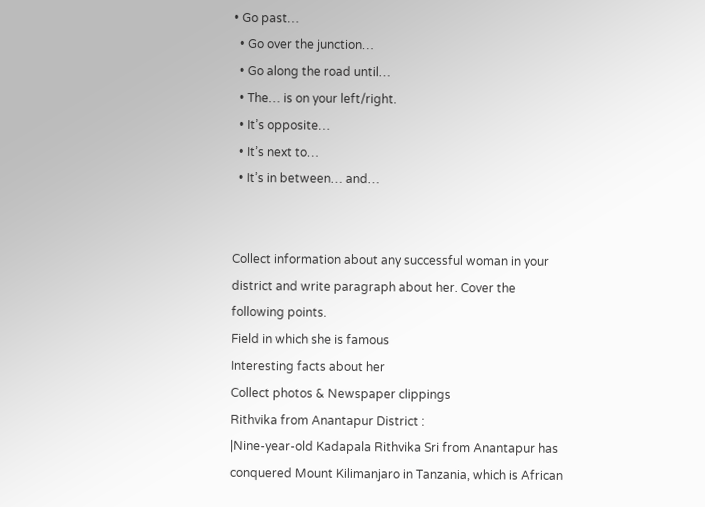• Go past…
  • Go over the junction…
  • Go along the road until…
  • The… is on your left/right.
  • It’s opposite…
  • It’s next to…
  • It’s in between… and…


Collect information about any successful woman in your district and write paragraph about her. Cover the following points.
Field in which she is famous
Interesting facts about her
Collect photos & Newspaper clippings
Rithvika from Anantapur District :
|Nine-year-old Kadapala Rithvika Sri from Anantapur has conquered Mount Kilimanjaro in Tanzania, which is African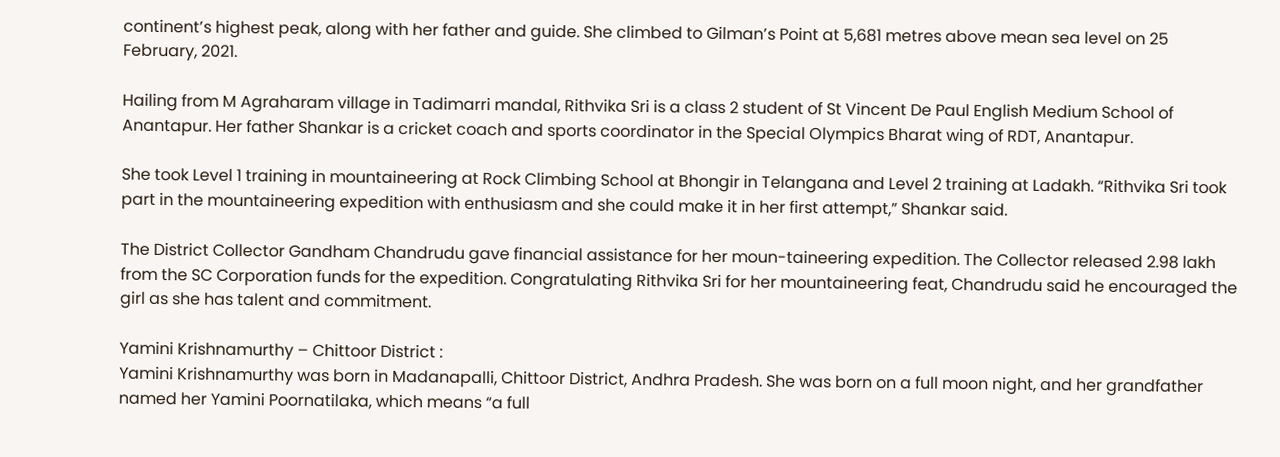continent’s highest peak, along with her father and guide. She climbed to Gilman’s Point at 5,681 metres above mean sea level on 25 February, 2021.

Hailing from M Agraharam village in Tadimarri mandal, Rithvika Sri is a class 2 student of St Vincent De Paul English Medium School of Anantapur. Her father Shankar is a cricket coach and sports coordinator in the Special Olympics Bharat wing of RDT, Anantapur.

She took Level 1 training in mountaineering at Rock Climbing School at Bhongir in Telangana and Level 2 training at Ladakh. “Rithvika Sri took part in the mountaineering expedition with enthusiasm and she could make it in her first attempt,” Shankar said.

The District Collector Gandham Chandrudu gave financial assistance for her moun-taineering expedition. The Collector released 2.98 lakh from the SC Corporation funds for the expedition. Congratulating Rithvika Sri for her mountaineering feat, Chandrudu said he encouraged the girl as she has talent and commitment.

Yamini Krishnamurthy – Chittoor District :
Yamini Krishnamurthy was born in Madanapalli, Chittoor District, Andhra Pradesh. She was born on a full moon night, and her grandfather named her Yamini Poornatilaka, which means “a full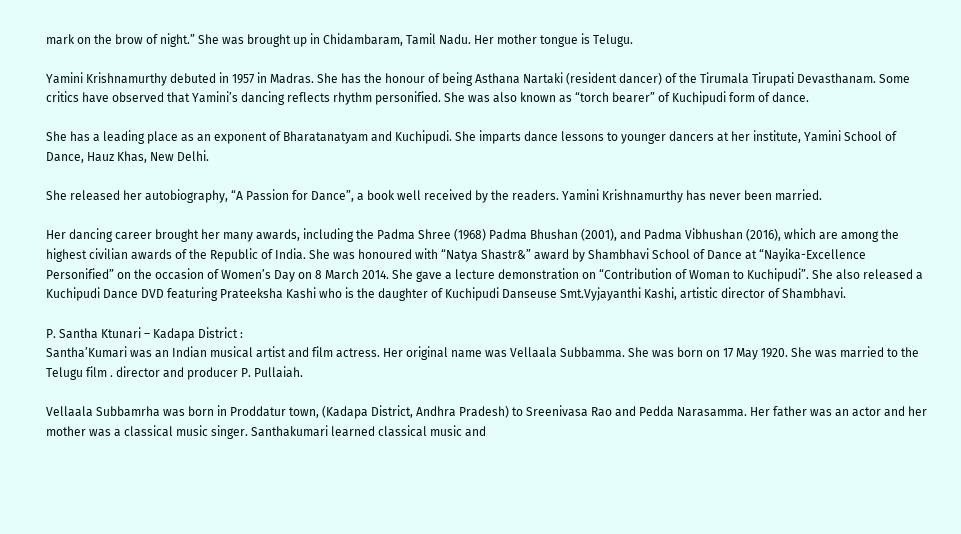mark on the brow of night.” She was brought up in Chidambaram, Tamil Nadu. Her mother tongue is Telugu.

Yamini Krishnamurthy debuted in 1957 in Madras. She has the honour of being Asthana Nartaki (resident dancer) of the Tirumala Tirupati Devasthanam. Some critics have observed that Yamini’s dancing reflects rhythm personified. She was also known as “torch bearer” of Kuchipudi form of dance.

She has a leading place as an exponent of Bharatanatyam and Kuchipudi. She imparts dance lessons to younger dancers at her institute, Yamini School of Dance, Hauz Khas, New Delhi.

She released her autobiography, “A Passion for Dance”, a book well received by the readers. Yamini Krishnamurthy has never been married.

Her dancing career brought her many awards, including the Padma Shree (1968) Padma Bhushan (2001), and Padma Vibhushan (2016), which are among the highest civilian awards of the Republic of India. She was honoured with “Natya Shastr&” award by Shambhavi School of Dance at “Nayika-Excellence Personified” on the occasion of Women’s Day on 8 March 2014. She gave a lecture demonstration on “Contribution of Woman to Kuchipudi”. She also released a Kuchipudi Dance DVD featuring Prateeksha Kashi who is the daughter of Kuchipudi Danseuse Smt.Vyjayanthi Kashi, artistic director of Shambhavi.

P. Santha Ktunari – Kadapa District :
Santha’Kumari was an Indian musical artist and film actress. Her original name was Vellaala Subbamma. She was born on 17 May 1920. She was married to the Telugu film . director and producer P. Pullaiah.

Vellaala Subbamrha was born in Proddatur town, (Kadapa District, Andhra Pradesh) to Sreenivasa Rao and Pedda Narasamma. Her father was an actor and her mother was a classical music singer. Santhakumari learned classical music and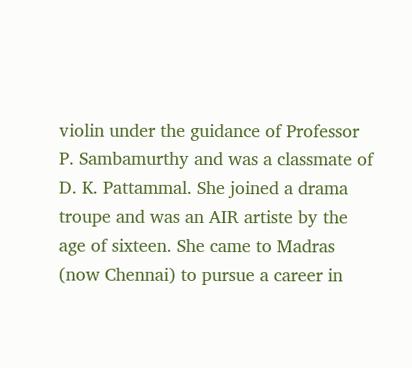violin under the guidance of Professor P. Sambamurthy and was a classmate of D. K. Pattammal. She joined a drama troupe and was an AIR artiste by the age of sixteen. She came to Madras (now Chennai) to pursue a career in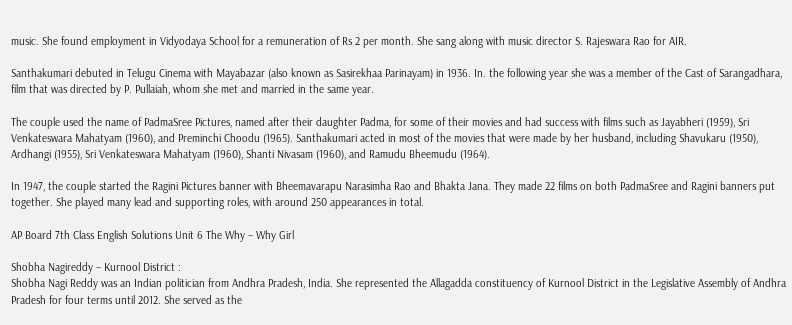music. She found employment in Vidyodaya School for a remuneration of Rs 2 per month. She sang along with music director S. Rajeswara Rao for AIR.

Santhakumari debuted in Telugu Cinema with Mayabazar (also known as Sasirekhaa Parinayam) in 1936. In. the following year she was a member of the Cast of Sarangadhara, film that was directed by P. Pullaiah, whom she met and married in the same year.

The couple used the name of PadmaSree Pictures, named after their daughter Padma, for some of their movies and had success with films such as Jayabheri (1959), Sri Venkateswara Mahatyam (1960), and Preminchi Choodu (1965). Santhakumari acted in most of the movies that were made by her husband, including Shavukaru (1950), Ardhangi (1955), Sri Venkateswara Mahatyam (1960), Shanti Nivasam (1960), and Ramudu Bheemudu (1964).

In 1947, the couple started the Ragini Pictures banner with Bheemavarapu Narasimha Rao and Bhakta Jana. They made 22 films on both PadmaSree and Ragini banners put together. She played many lead and supporting roles, with around 250 appearances in total.

AP Board 7th Class English Solutions Unit 6 The Why – Why Girl

Shobha Nagireddy – Kurnool District :
Shobha Nagi Reddy was an Indian politician from Andhra Pradesh, India. She represented the Allagadda constituency of Kurnool District in the Legislative Assembly of Andhra Pradesh for four terms until 2012. She served as the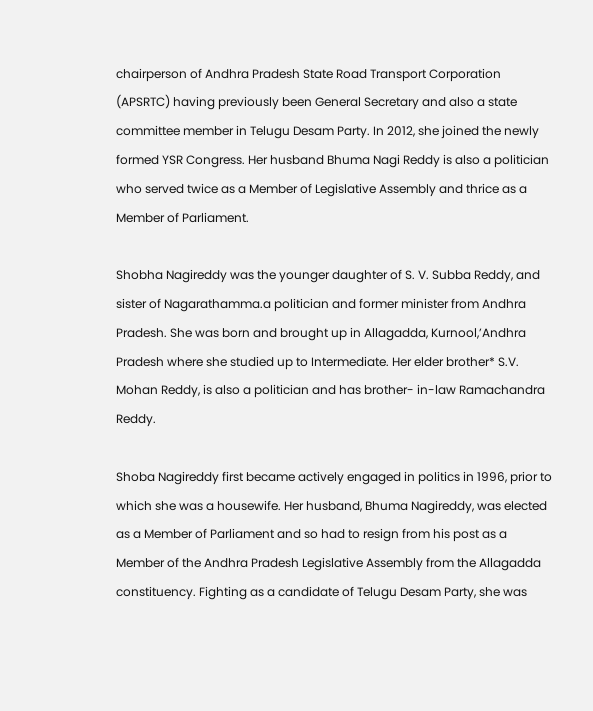chairperson of Andhra Pradesh State Road Transport Corporation (APSRTC) having previously been General Secretary and also a state committee member in Telugu Desam Party. In 2012, she joined the newly formed YSR Congress. Her husband Bhuma Nagi Reddy is also a politician who served twice as a Member of Legislative Assembly and thrice as a Member of Parliament.

Shobha Nagireddy was the younger daughter of S. V. Subba Reddy, and sister of Nagarathamma.a politician and former minister from Andhra Pradesh. She was born and brought up in Allagadda, Kurnool,’Andhra Pradesh where she studied up to Intermediate. Her elder brother* S.V. Mohan Reddy, is also a politician and has brother- in-law Ramachandra Reddy.

Shoba Nagireddy first became actively engaged in politics in 1996, prior to which she was a housewife. Her husband, Bhuma Nagireddy, was elected as a Member of Parliament and so had to resign from his post as a Member of the Andhra Pradesh Legislative Assembly from the Allagadda constituency. Fighting as a candidate of Telugu Desam Party, she was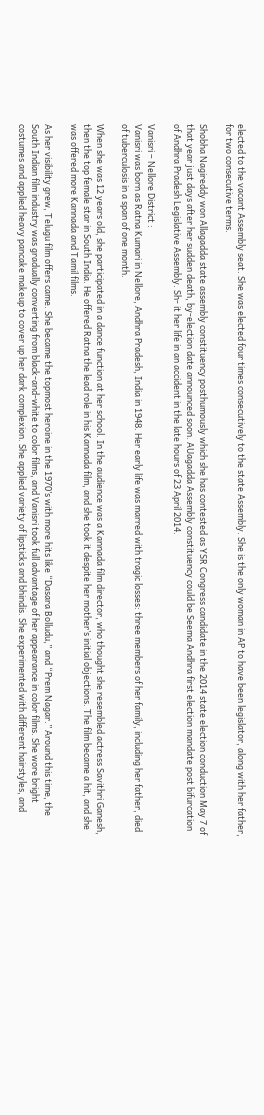elected to the vacant Assembly seat. She was elected four times consecutively to the state Assembly. She is the only woman in AP to have been legislator, along with her father, for two consecutive terms.

Shobha Nagireddy won Allagadda state assembly constituency posthumously which she has contested as YSR Congress candidate in the 2014 state election conduction May 7 of that year just days after her sudden death, by-election date announced soon. AUagadda Assembly constituency could be Seema Andhra first election mandate post bifurcation of Andhra Pradesh Legislative Assembly. Sh- it her life in an accident in the late hours of 23 April 2014.

Vanisri – Nellore District :
Vanisri was born as Ratna Kumari in Nellore, Andhra Pradesh, India in 1948. Her early life was marred with tragic losses: three members of her family, including her father, died of tuberculosis in a span of one month.

When she was 12 years old, she participated in a dance function at her school. In the audience was a Kannada film director, who thought she resembled actress Savithri Ganesh, then the top female star in South India. He offered Ratna the lead role in his Kannada film, and she took it despite her mother’s initial objections. The film became a hit, and she was offered more Kannada and Tamil films.

As her visibility grew, Telugu film offers came. She became the topmost heroine in the 1970’s with more hits like “Dasara Bolludu,” and “Prem Nagar.” Around this time, the South Indian film industry was gradually converting from black-and-white to color films, and Vanisri took full advantage of her appearance in color films. She wore bright costumes and applied heavy pancake makeup to cover up her dark complexion. She applied variety of lipsticks and bhindis. She experimented with different hairstyles, and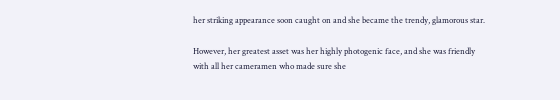her striking appearance soon caught on and she became the trendy, glamorous star.

However, her greatest asset was her highly photogenic face, and she was friendly with all her cameramen who made sure she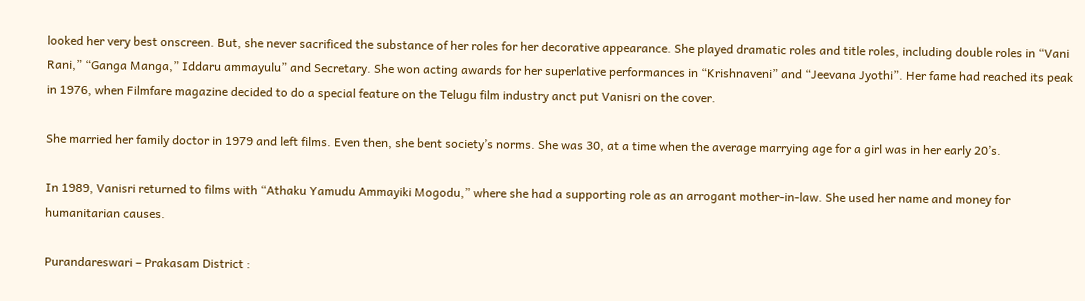looked her very best onscreen. But, she never sacrificed the substance of her roles for her decorative appearance. She played dramatic roles and title roles, including double roles in “Vani Rani,” “Ganga Manga,” Iddaru ammayulu” and Secretary. She won acting awards for her superlative performances in “Krishnaveni” and “Jeevana Jyothi”. Her fame had reached its peak in 1976, when Filmfare magazine decided to do a special feature on the Telugu film industry anct put Vanisri on the cover.

She married her family doctor in 1979 and left films. Even then, she bent society’s norms. She was 30, at a time when the average marrying age for a girl was in her early 20’s.

In 1989, Vanisri returned to films with “Athaku Yamudu Ammayiki Mogodu,” where she had a supporting role as an arrogant mother-in-law. She used her name and money for humanitarian causes.

Purandareswari – Prakasam District :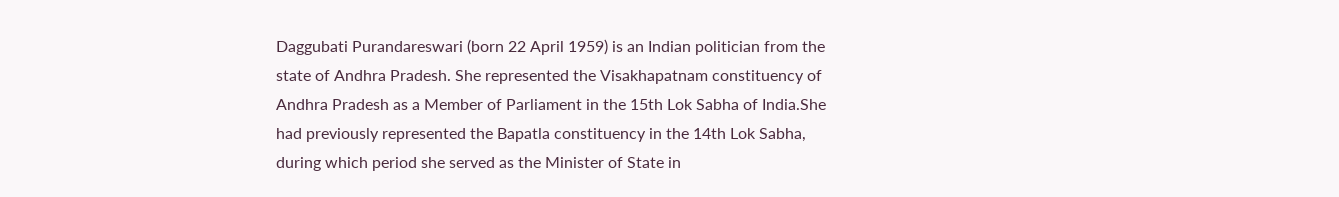Daggubati Purandareswari (born 22 April 1959) is an Indian politician from the state of Andhra Pradesh. She represented the Visakhapatnam constituency of Andhra Pradesh as a Member of Parliament in the 15th Lok Sabha of India.She had previously represented the Bapatla constituency in the 14th Lok Sabha, during which period she served as the Minister of State in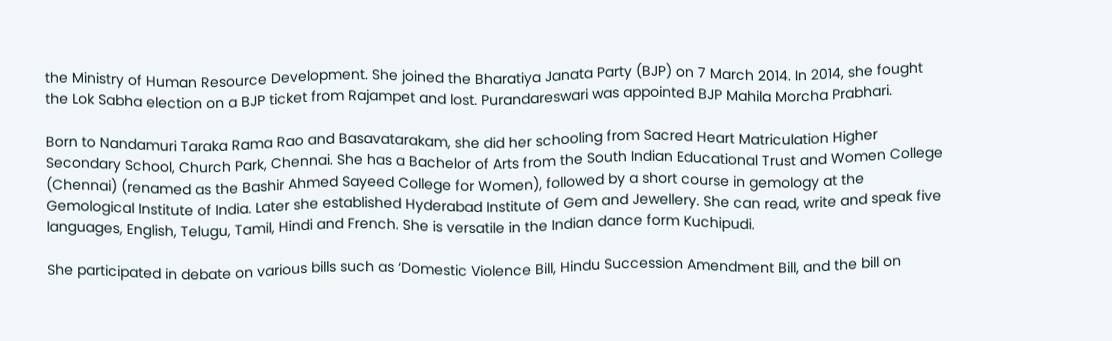the Ministry of Human Resource Development. She joined the Bharatiya Janata Party (BJP) on 7 March 2014. In 2014, she fought the Lok Sabha election on a BJP ticket from Rajampet and lost. Purandareswari was appointed BJP Mahila Morcha Prabhari.

Born to Nandamuri Taraka Rama Rao and Basavatarakam, she did her schooling from Sacred Heart Matriculation Higher Secondary School, Church Park, Chennai. She has a Bachelor of Arts from the South Indian Educational Trust and Women College (Chennai) (renamed as the Bashir Ahmed Sayeed College for Women), followed by a short course in gemology at the Gemological Institute of India. Later she established Hyderabad Institute of Gem and Jewellery. She can read, write and speak five languages, English, Telugu, Tamil, Hindi and French. She is versatile in the Indian dance form Kuchipudi.

She participated in debate on various bills such as ‘Domestic Violence Bill, Hindu Succession Amendment Bill, and the bill on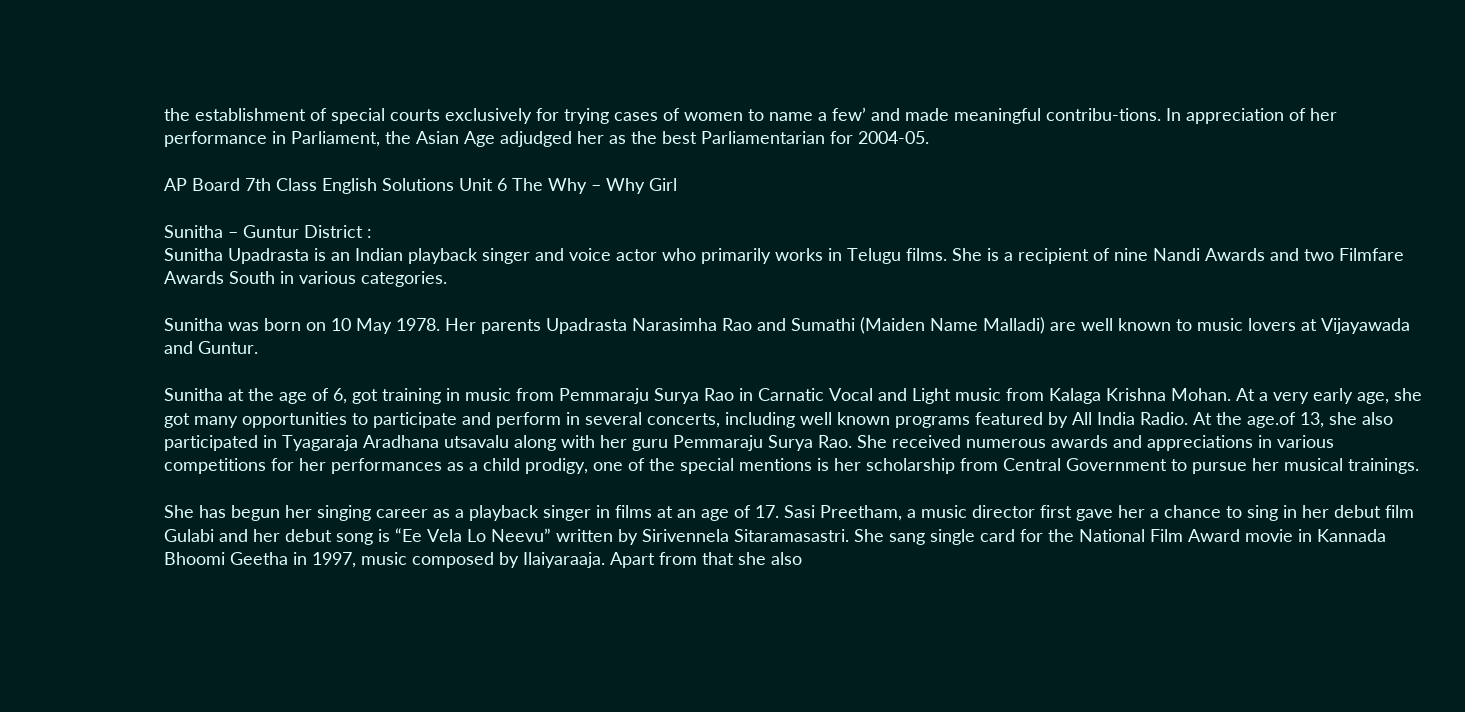the establishment of special courts exclusively for trying cases of women to name a few’ and made meaningful contribu-tions. In appreciation of her performance in Parliament, the Asian Age adjudged her as the best Parliamentarian for 2004-05.

AP Board 7th Class English Solutions Unit 6 The Why – Why Girl

Sunitha – Guntur District :
Sunitha Upadrasta is an Indian playback singer and voice actor who primarily works in Telugu films. She is a recipient of nine Nandi Awards and two Filmfare
Awards South in various categories.

Sunitha was born on 10 May 1978. Her parents Upadrasta Narasimha Rao and Sumathi (Maiden Name Malladi) are well known to music lovers at Vijayawada and Guntur.

Sunitha at the age of 6, got training in music from Pemmaraju Surya Rao in Carnatic Vocal and Light music from Kalaga Krishna Mohan. At a very early age, she got many opportunities to participate and perform in several concerts, including well known programs featured by All India Radio. At the age.of 13, she also participated in Tyagaraja Aradhana utsavalu along with her guru Pemmaraju Surya Rao. She received numerous awards and appreciations in various competitions for her performances as a child prodigy, one of the special mentions is her scholarship from Central Government to pursue her musical trainings.

She has begun her singing career as a playback singer in films at an age of 17. Sasi Preetham, a music director first gave her a chance to sing in her debut film Gulabi and her debut song is “Ee Vela Lo Neevu” written by Sirivennela Sitaramasastri. She sang single card for the National Film Award movie in Kannada Bhoomi Geetha in 1997, music composed by Ilaiyaraaja. Apart from that she also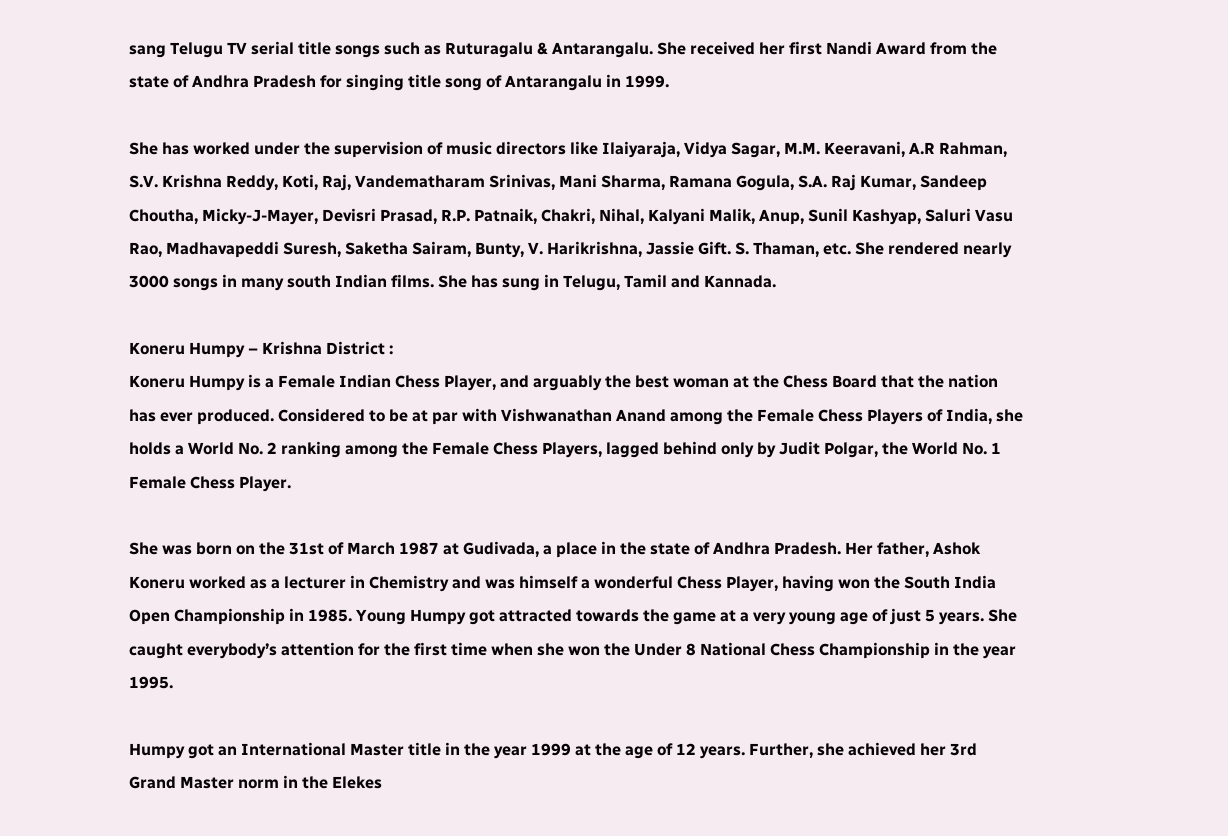sang Telugu TV serial title songs such as Ruturagalu & Antarangalu. She received her first Nandi Award from the state of Andhra Pradesh for singing title song of Antarangalu in 1999.

She has worked under the supervision of music directors like Ilaiyaraja, Vidya Sagar, M.M. Keeravani, A.R Rahman, S.V. Krishna Reddy, Koti, Raj, Vandematharam Srinivas, Mani Sharma, Ramana Gogula, S.A. Raj Kumar, Sandeep Choutha, Micky-J-Mayer, Devisri Prasad, R.P. Patnaik, Chakri, Nihal, Kalyani Malik, Anup, Sunil Kashyap, Saluri Vasu Rao, Madhavapeddi Suresh, Saketha Sairam, Bunty, V. Harikrishna, Jassie Gift. S. Thaman, etc. She rendered nearly 3000 songs in many south Indian films. She has sung in Telugu, Tamil and Kannada.

Koneru Humpy – Krishna District :
Koneru Humpy is a Female Indian Chess Player, and arguably the best woman at the Chess Board that the nation has ever produced. Considered to be at par with Vishwanathan Anand among the Female Chess Players of India, she holds a World No. 2 ranking among the Female Chess Players, lagged behind only by Judit Polgar, the World No. 1 Female Chess Player.

She was born on the 31st of March 1987 at Gudivada, a place in the state of Andhra Pradesh. Her father, Ashok Koneru worked as a lecturer in Chemistry and was himself a wonderful Chess Player, having won the South India Open Championship in 1985. Young Humpy got attracted towards the game at a very young age of just 5 years. She caught everybody’s attention for the first time when she won the Under 8 National Chess Championship in the year 1995.

Humpy got an International Master title in the year 1999 at the age of 12 years. Further, she achieved her 3rd Grand Master norm in the Elekes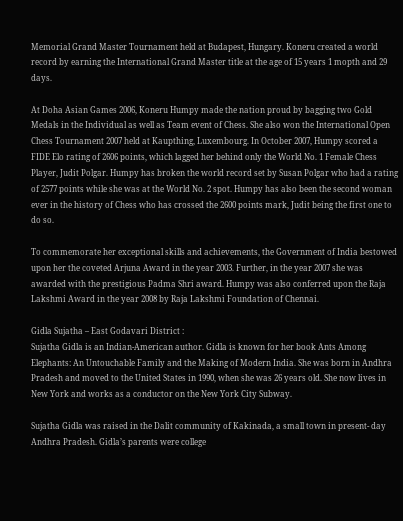Memorial Grand Master Tournament held at Budapest, Hungary. Koneru created a world record by earning the International Grand Master title at the age of 15 years 1 mopth and 29 days.

At Doha Asian Games 2006, Koneru Humpy made the nation proud by bagging two Gold Medals in the Individual as well as Team event of Chess. She also won the International Open Chess Tournament 2007 held at Kaupthing, Luxembourg. In October 2007, Humpy scored a FIDE Elo rating of 2606 points, which lagged her behind only the World No. 1 Female Chess Player, Judit Polgar. Humpy has broken the world record set by Susan Polgar who had a rating of 2577 points while she was at the World No. 2 spot. Humpy has also been the second woman ever in the history of Chess who has crossed the 2600 points mark, Judit being the first one to do so.

To commemorate her exceptional skills and achievements, the Government of India bestowed upon her the coveted Arjuna Award in the year 2003. Further, in the year 2007 she was awarded with the prestigious Padma Shri award. Humpy was also conferred upon the Raja Lakshmi Award in the year 2008 by Raja Lakshmi Foundation of Chennai.

Gidla Sujatha – East Godavari District :
Sujatha Gidla is an Indian-American author. Gidla is known for her book Ants Among Elephants: An Untouchable Family and the Making of Modern India. She was born in Andhra Pradesh and moved to the United States in 1990, when she was 26 years old. She now lives in New York and works as a conductor on the New York City Subway.

Sujatha Gidla was raised in the Dalit community of Kakinada, a small town in present- day Andhra Pradesh. Gidla’s parents were college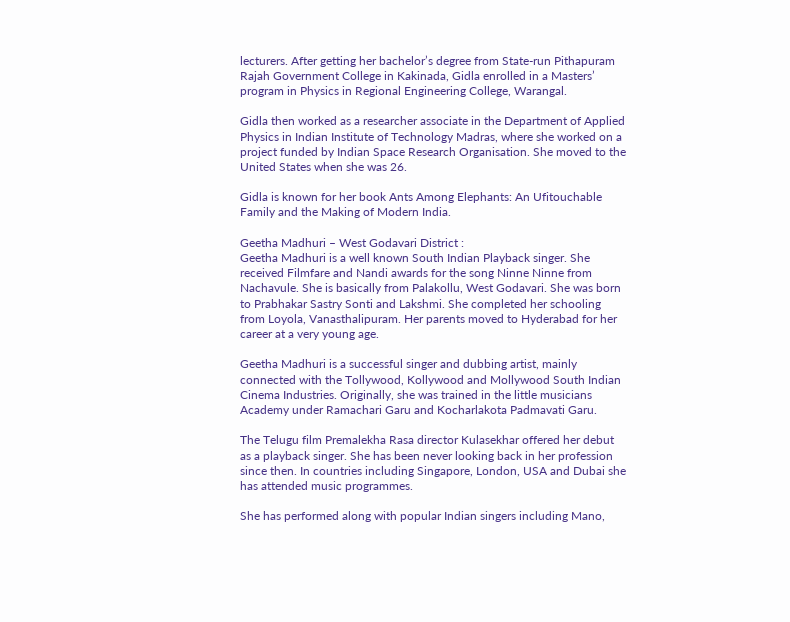lecturers. After getting her bachelor’s degree from State-run Pithapuram Rajah Government College in Kakinada, Gidla enrolled in a Masters’ program in Physics in Regional Engineering College, Warangal.

Gidla then worked as a researcher associate in the Department of Applied Physics in Indian Institute of Technology Madras, where she worked on a project funded by Indian Space Research Organisation. She moved to the United States when she was 26.

Gidla is known for her book Ants Among Elephants: An Ufitouchable Family and the Making of Modern India.

Geetha Madhuri – West Godavari District :
Geetha Madhuri is a well known South Indian Playback singer. She received Filmfare and Nandi awards for the song Ninne Ninne from Nachavule. She is basically from Palakollu, West Godavari. She was born to Prabhakar Sastry Sonti and Lakshmi. She completed her schooling from Loyola, Vanasthalipuram. Her parents moved to Hyderabad for her career at a very young age.

Geetha Madhuri is a successful singer and dubbing artist, mainly connected with the Tollywood, Kollywood and Mollywood South Indian Cinema Industries. Originally, she was trained in the little musicians Academy under Ramachari Garu and Kocharlakota Padmavati Garu.

The Telugu film Premalekha Rasa director Kulasekhar offered her debut as a playback singer. She has been never looking back in her profession since then. In countries including Singapore, London, USA and Dubai she has attended music programmes.

She has performed along with popular Indian singers including Mano,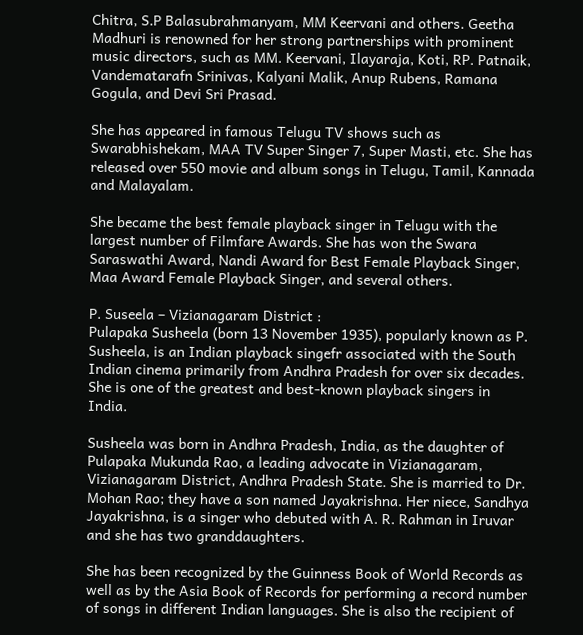Chitra, S.P Balasubrahmanyam, MM Keervani and others. Geetha Madhuri is renowned for her strong partnerships with prominent music directors, such as MM. Keervani, Ilayaraja, Koti, RP. Patnaik, Vandematarafn Srinivas, Kalyani Malik, Anup Rubens, Ramana Gogula, and Devi Sri Prasad.

She has appeared in famous Telugu TV shows such as Swarabhishekam, MAA TV Super Singer 7, Super Masti, etc. She has released over 550 movie and album songs in Telugu, Tamil, Kannada and Malayalam.

She became the best female playback singer in Telugu with the largest number of Filmfare Awards. She has won the Swara Saraswathi Award, Nandi Award for Best Female Playback Singer, Maa Award Female Playback Singer, and several others.

P. Suseela – Vizianagaram District :
Pulapaka Susheela (born 13 November 1935), popularly known as P. Susheela, is an Indian playback singefr associated with the South Indian cinema primarily from Andhra Pradesh for over six decades. She is one of the greatest and best-known playback singers in India.

Susheela was born in Andhra Pradesh, India, as the daughter of Pulapaka Mukunda Rao, a leading advocate in Vizianagaram, Vizianagaram District, Andhra Pradesh State. She is married to Dr. Mohan Rao; they have a son named Jayakrishna. Her niece, Sandhya Jayakrishna, is a singer who debuted with A. R. Rahman in Iruvar and she has two granddaughters.

She has been recognized by the Guinness Book of World Records as well as by the Asia Book of Records for performing a record number of songs in different Indian languages. She is also the recipient of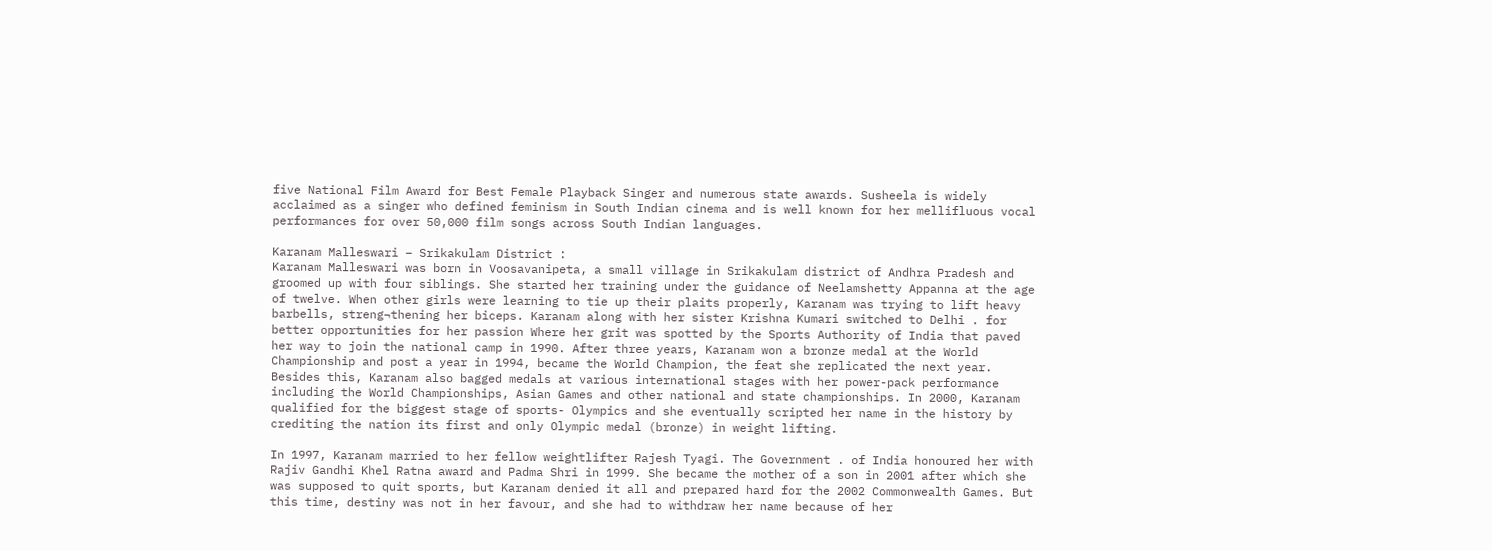five National Film Award for Best Female Playback Singer and numerous state awards. Susheela is widely acclaimed as a singer who defined feminism in South Indian cinema and is well known for her mellifluous vocal performances for over 50,000 film songs across South Indian languages.

Karanam Malleswari – Srikakulam District :
Karanam Malleswari was born in Voosavanipeta, a small village in Srikakulam district of Andhra Pradesh and groomed up with four siblings. She started her training under the guidance of Neelamshetty Appanna at the age of twelve. When other girls were learning to tie up their plaits properly, Karanam was trying to lift heavy barbells, streng¬thening her biceps. Karanam along with her sister Krishna Kumari switched to Delhi . for better opportunities for her passion Where her grit was spotted by the Sports Authority of India that paved her way to join the national camp in 1990. After three years, Karanam won a bronze medal at the World Championship and post a year in 1994, became the World Champion, the feat she replicated the next year. Besides this, Karanam also bagged medals at various international stages with her power-pack performance including the World Championships, Asian Games and other national and state championships. In 2000, Karanam qualified for the biggest stage of sports- Olympics and she eventually scripted her name in the history by crediting the nation its first and only Olympic medal (bronze) in weight lifting.

In 1997, Karanam married to her fellow weightlifter Rajesh Tyagi. The Government . of India honoured her with Rajiv Gandhi Khel Ratna award and Padma Shri in 1999. She became the mother of a son in 2001 after which she was supposed to quit sports, but Karanam denied it all and prepared hard for the 2002 Commonwealth Games. But this time, destiny was not in her favour, and she had to withdraw her name because of her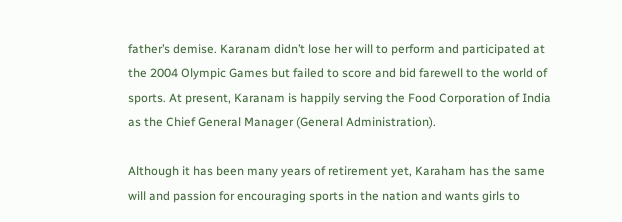father’s demise. Karanam didn’t lose her will to perform and participated at the 2004 Olympic Games but failed to score and bid farewell to the world of sports. At present, Karanam is happily serving the Food Corporation of India as the Chief General Manager (General Administration).

Although it has been many years of retirement yet, Karaham has the same will and passion for encouraging sports in the nation and wants girls to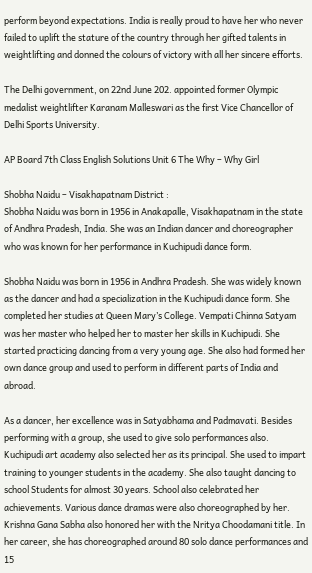perform beyond expectations. India is really proud to have her who never failed to uplift the stature of the country through her gifted talents in weightlifting and donned the colours of victory with all her sincere efforts.

The Delhi government, on 22nd June 202. appointed former Olympic medalist weightlifter Karanam Malleswari as the first Vice Chancellor of Delhi Sports University.

AP Board 7th Class English Solutions Unit 6 The Why – Why Girl

Shobha Naidu – Visakhapatnam District :
Shobha Naidu was born in 1956 in Anakapalle, Visakhapatnam in the state of Andhra Pradesh, India. She was an Indian dancer and choreographer who was known for her performance in Kuchipudi dance form.

Shobha Naidu was born in 1956 in Andhra Pradesh. She was widely known as the dancer and had a specialization in the Kuchipudi dance form. She completed her studies at Queen Mary’s College. Vempati Chinna Satyam was her master who helped her to master her skills in Kuchipudi. She started practicing dancing from a very young age. She also had formed her own dance group and used to perform in different parts of India and abroad.

As a dancer, her excellence was in Satyabhama and Padmavati. Besides performing with a group, she used to give solo performances also. Kuchipudi art academy also selected her as its principal. She used to impart training to younger students in the academy. She also taught dancing to school Students for almost 30 years. School also celebrated her achievements. Various dance dramas were also choreographed by her. Krishna Gana Sabha also honored her with the Nritya Choodamani title. In her career, she has choreographed around 80 solo dance performances and 15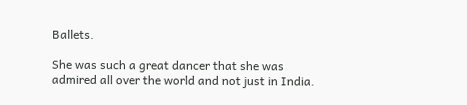Ballets.

She was such a great dancer that she was admired all over the world and not just in India.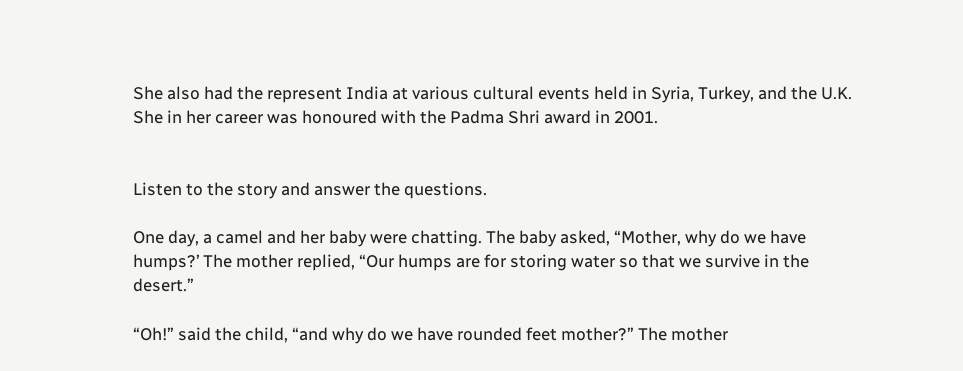She also had the represent India at various cultural events held in Syria, Turkey, and the U.K. She in her career was honoured with the Padma Shri award in 2001.


Listen to the story and answer the questions.

One day, a camel and her baby were chatting. The baby asked, “Mother, why do we have humps?’ The mother replied, “Our humps are for storing water so that we survive in the desert.”

“Oh!” said the child, “and why do we have rounded feet mother?” The mother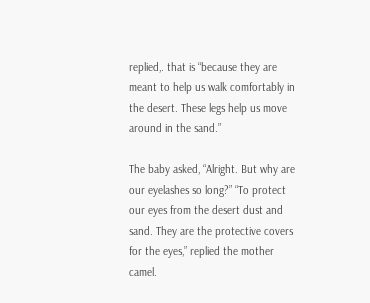replied,. that is “because they are meant to help us walk comfortably in the desert. These legs help us move around in the sand.”

The baby asked, “Alright. But why are our eyelashes so long?” “To protect our eyes from the desert dust and sand. They are the protective covers for the eyes,” replied the mother camel.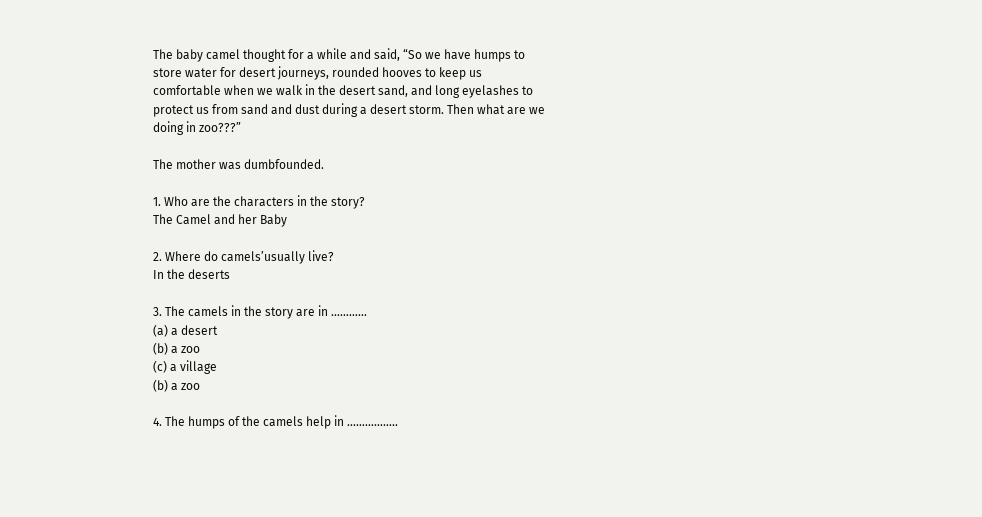The baby camel thought for a while and said, “So we have humps to store water for desert journeys, rounded hooves to keep us comfortable when we walk in the desert sand, and long eyelashes to protect us from sand and dust during a desert storm. Then what are we doing in zoo???”

The mother was dumbfounded.

1. Who are the characters in the story?
The Camel and her Baby

2. Where do camels’usually live?
In the deserts

3. The camels in the story are in …………
(a) a desert
(b) a zoo
(c) a village
(b) a zoo

4. The humps of the camels help in ……………..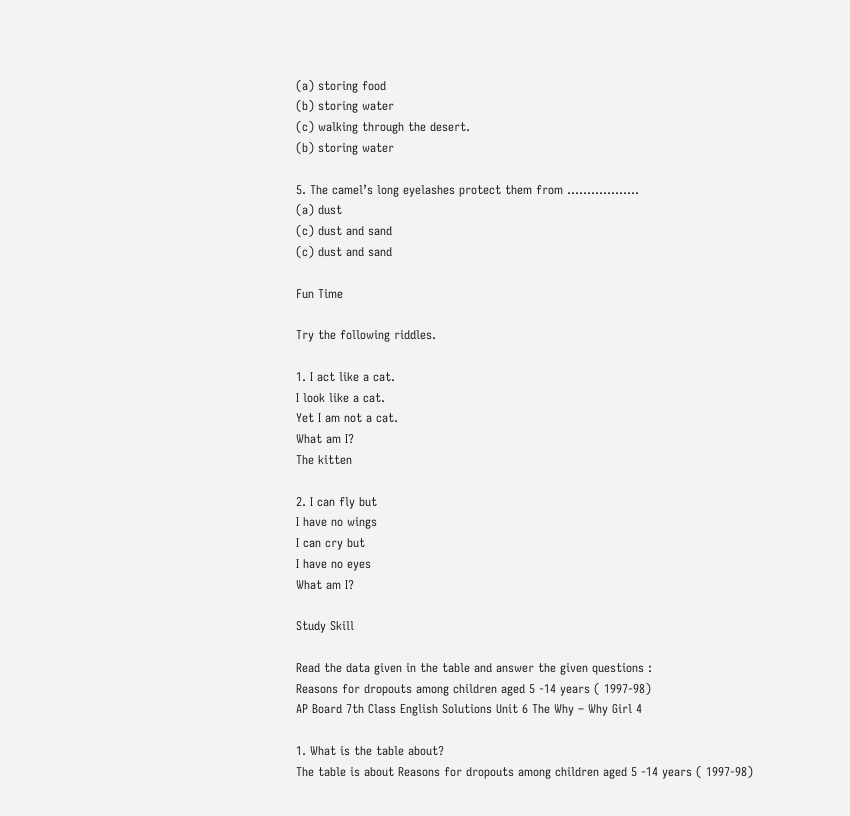(a) storing food
(b) storing water
(c) walking through the desert.
(b) storing water

5. The camel’s long eyelashes protect them from ………………
(a) dust
(c) dust and sand
(c) dust and sand

Fun Time

Try the following riddles.

1. I act like a cat.
I look like a cat.
Yet I am not a cat.
What am I?
The kitten

2. I can fly but
I have no wings
I can cry but
I have no eyes
What am I?

Study Skill

Read the data given in the table and answer the given questions :
Reasons for dropouts among children aged 5 -14 years ( 1997-98)
AP Board 7th Class English Solutions Unit 6 The Why – Why Girl 4

1. What is the table about?
The table is about Reasons for dropouts among children aged 5 -14 years ( 1997-98)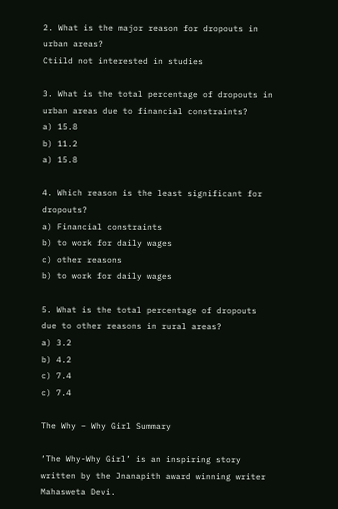2. What is the major reason for dropouts in urban areas?
Ctiild not interested in studies

3. What is the total percentage of dropouts in urban areas due to financial constraints?
a) 15.8
b) 11.2
a) 15.8

4. Which reason is the least significant for dropouts?
a) Financial constraints
b) to work for daily wages
c) other reasons
b) to work for daily wages

5. What is the total percentage of dropouts due to other reasons in rural areas?
a) 3.2
b) 4.2
c) 7.4
c) 7.4

The Why – Why Girl Summary

‘The Why-Why Girl’ is an inspiring story written by the Jnanapith award winning writer Mahasweta Devi.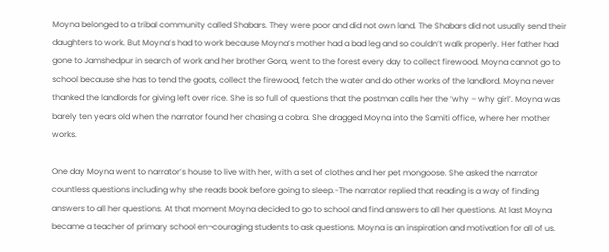Moyna belonged to a tribal community called Shabars. They were poor and did not own land. The Shabars did not usually send their daughters to work. But Moyna’s had to work because Moyna’s mother had a bad leg and so couldn’t walk properly. Her father had gone to Jamshedpur in search of work and her brother Gora, went to the forest every day to collect firewood. Moyna cannot go to school because she has to tend the goats, collect the firewood, fetch the water and do other works of the landlord. Moyna never thanked the landlords for giving left over rice. She is so full of questions that the postman calls her the ‘why – why girl’. Moyna was barely ten years old when the narrator found her chasing a cobra. She dragged Moyna into the Samiti office, where her mother works.

One day Moyna went to narrator’s house to live with her, with a set of clothes and her pet mongoose. She asked the narrator countless questions including why she reads book before going to sleep.-The narrator replied that reading is a way of finding answers to all her questions. At that moment Moyna decided to go to school and find answers to all her questions. At last Moyna became a teacher of primary school en¬couraging students to ask questions. Moyna is an inspiration and motivation for all of us.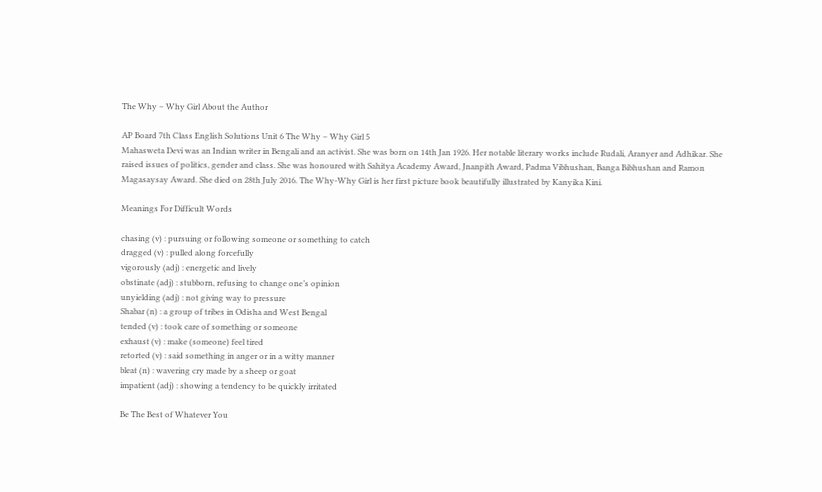The Why – Why Girl About the Author

AP Board 7th Class English Solutions Unit 6 The Why – Why Girl 5
Mahasweta Devi was an Indian writer in Bengali and an activist. She was born on 14th Jan 1926. Her notable literary works include Rudali, Aranyer and Adhikar. She raised issues of politics, gender and class. She was honoured with Sahitya Academy Award, Jnanpith Award, Padma Vibhushan, Banga Bibhushan and Ramon Magasaysay Award. She died on 28th July 2016. The Why-Why Girl is her first picture book beautifully illustrated by Kanyika Kini.

Meanings For Difficult Words

chasing (v) : pursuing or following someone or something to catch
dragged (v) : pulled along forcefully
vigorously (adj) : energetic and lively
obstinate (adj) : stubborn, refusing to change one’s opinion
unyielding (adj) : not giving way to pressure
Shabar (n) : a group of tribes in Odisha and West Bengal
tended (v) : took care of something or someone
exhaust (v) : make (someone) feel tired
retorted (v) : said something in anger or in a witty manner
bleat (n) : wavering cry made by a sheep or goat
impatient (adj) : showing a tendency to be quickly irritated

Be The Best of Whatever You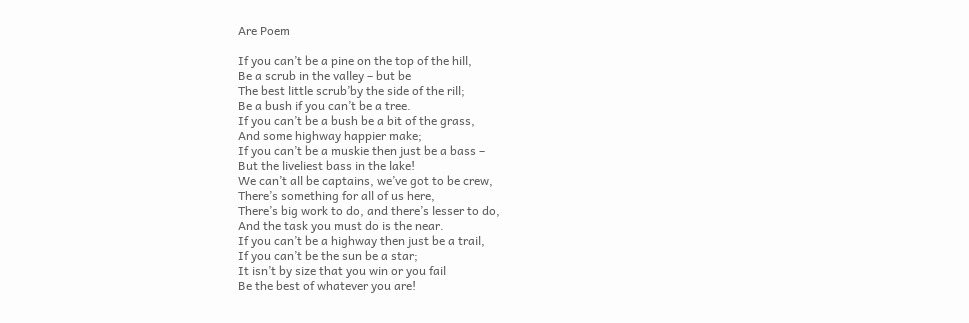Are Poem

If you can’t be a pine on the top of the hill,
Be a scrub in the valley – but be
The best little scrub’by the side of the rill;
Be a bush if you can’t be a tree.
If you can’t be a bush be a bit of the grass,
And some highway happier make;
If you can’t be a muskie then just be a bass –
But the liveliest bass in the lake!
We can’t all be captains, we’ve got to be crew,
There’s something for all of us here,
There’s big work to do, and there’s lesser to do,
And the task you must do is the near.
If you can’t be a highway then just be a trail,
If you can’t be the sun be a star;
It isn’t by size that you win or you fail
Be the best of whatever you are!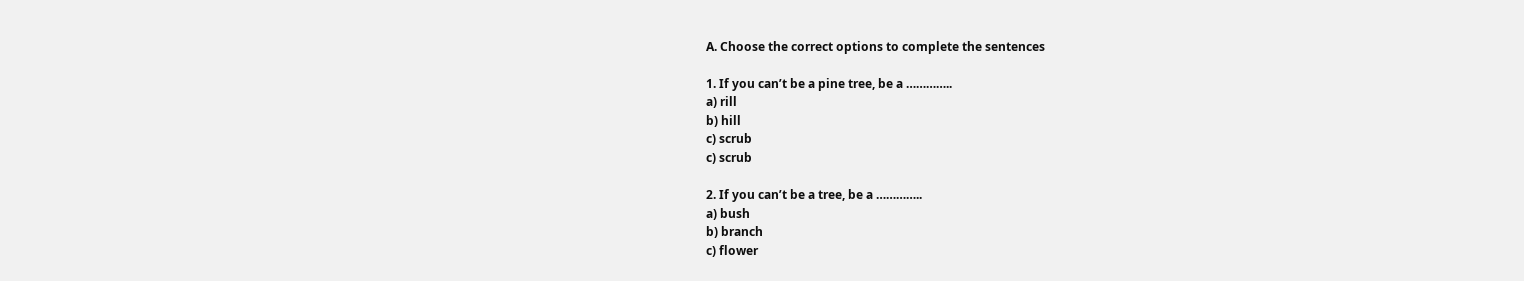A. Choose the correct options to complete the sentences

1. If you can’t be a pine tree, be a …………..
a) rill
b) hill
c) scrub
c) scrub

2. If you can’t be a tree, be a …………..
a) bush
b) branch
c) flower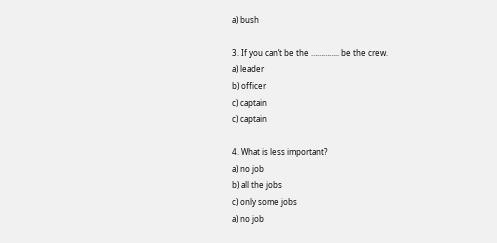a) bush

3. If you can’t be the ………….. be the crew.
a) leader
b) officer
c) captain
c) captain

4. What is less important?
a) no job
b) all the jobs
c) only some jobs
a) no job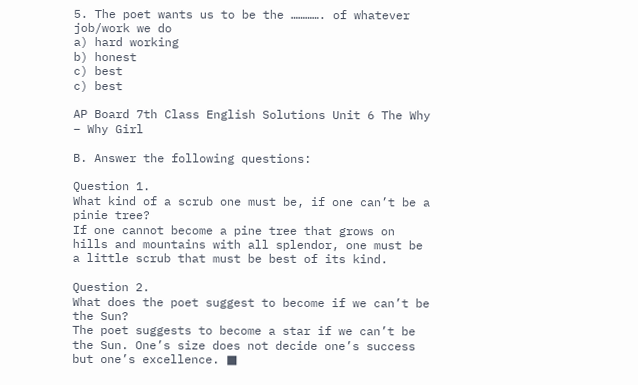5. The poet wants us to be the …………. of whatever job/work we do
a) hard working
b) honest
c) best
c) best

AP Board 7th Class English Solutions Unit 6 The Why – Why Girl

B. Answer the following questions:

Question 1.
What kind of a scrub one must be, if one can’t be a pinie tree?
If one cannot become a pine tree that grows on hills and mountains with all splendor, one must be a little scrub that must be best of its kind.

Question 2.
What does the poet suggest to become if we can’t be the Sun?
The poet suggests to become a star if we can’t be the Sun. One’s size does not decide one’s success but one’s excellence. ■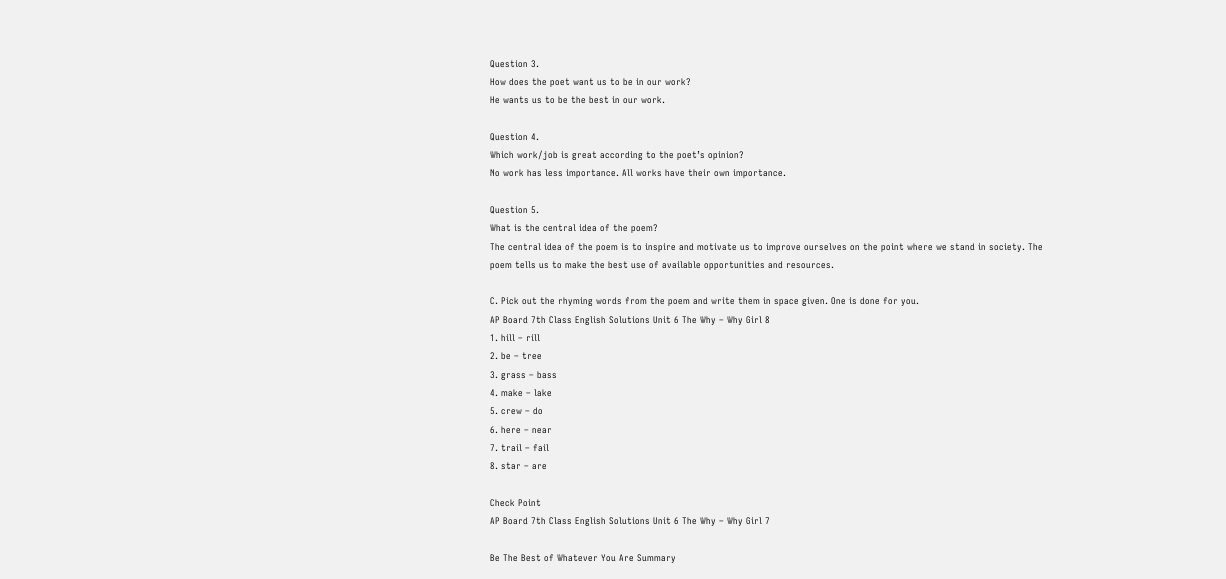Question 3.
How does the poet want us to be in our work?
He wants us to be the best in our work.

Question 4.
Which work/job is great according to the poet’s opinion?
No work has less importance. All works have their own importance.

Question 5.
What is the central idea of the poem?
The central idea of the poem is to inspire and motivate us to improve ourselves on the point where we stand in society. The poem tells us to make the best use of available opportunities and resources.

C. Pick out the rhyming words from the poem and write them in space given. One is done for you.
AP Board 7th Class English Solutions Unit 6 The Why – Why Girl 8
1. hill – rill
2. be – tree
3. grass – bass
4. make – lake
5. crew – do
6. here – near
7. trail – fail
8. star – are

Check Point
AP Board 7th Class English Solutions Unit 6 The Why – Why Girl 7

Be The Best of Whatever You Are Summary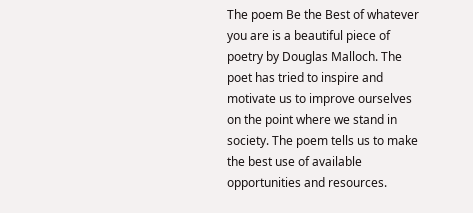The poem Be the Best of whatever you are is a beautiful piece of poetry by Douglas Malloch. The poet has tried to inspire and motivate us to improve ourselves on the point where we stand in society. The poem tells us to make the best use of available opportunities and resources.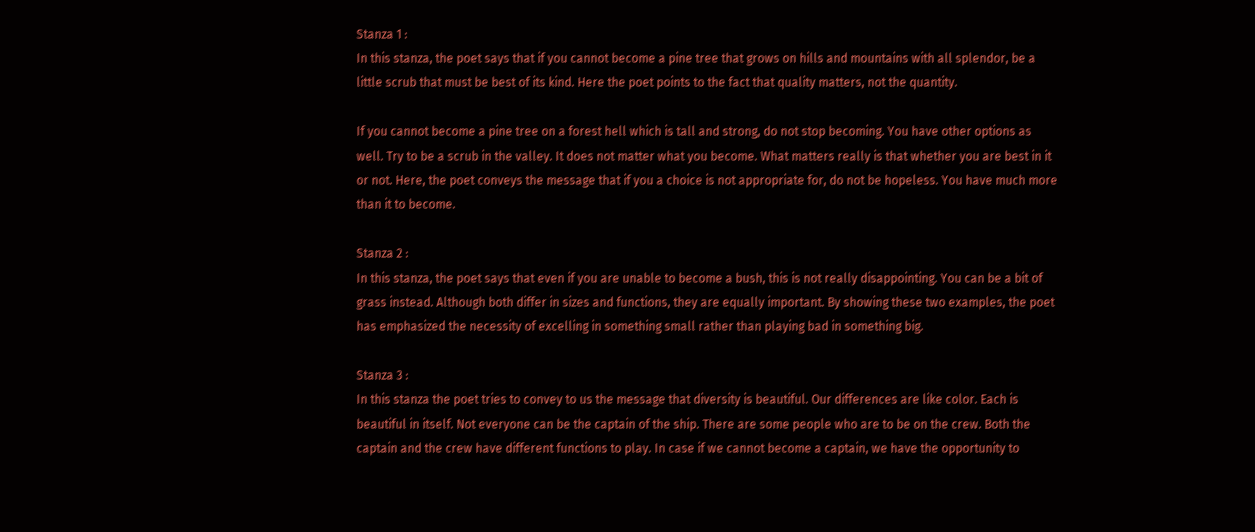Stanza 1 :
In this stanza, the poet says that if you cannot become a pine tree that grows on hills and mountains with all splendor, be a little scrub that must be best of its kind. Here the poet points to the fact that quality matters, not the quantity.

If you cannot become a pine tree on a forest hell which is tall and strong, do not stop becoming. You have other options as well. Try to be a scrub in the valley. It does not matter what you become. What matters really is that whether you are best in it or not. Here, the poet conveys the message that if you a choice is not appropriate for, do not be hopeless. You have much more than it to become.

Stanza 2 :
In this stanza, the poet says that even if you are unable to become a bush, this is not really disappointing. You can be a bit of grass instead. Although both differ in sizes and functions, they are equally important. By showing these two examples, the poet has emphasized the necessity of excelling in something small rather than playing bad in something big.

Stanza 3 :
In this stanza the poet tries to convey to us the message that diversity is beautiful. Our differences are like color. Each is beautiful in itself. Not everyone can be the captain of the ship. There are some people who are to be on the crew. Both the captain and the crew have different functions to play. In case if we cannot become a captain, we have the opportunity to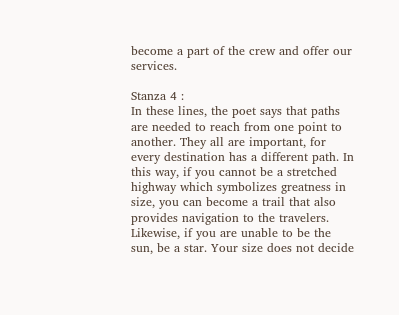become a part of the crew and offer our services.

Stanza 4 :
In these lines, the poet says that paths are needed to reach from one point to another. They all are important, for every destination has a different path. In this way, if you cannot be a stretched highway which symbolizes greatness in size, you can become a trail that also provides navigation to the travelers. Likewise, if you are unable to be the sun, be a star. Your size does not decide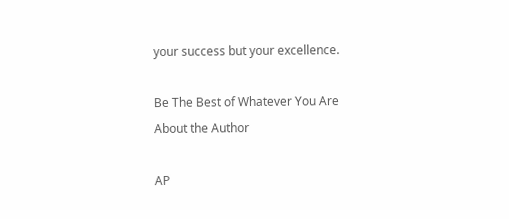your success but your excellence.

Be The Best of Whatever You Are About the Author

AP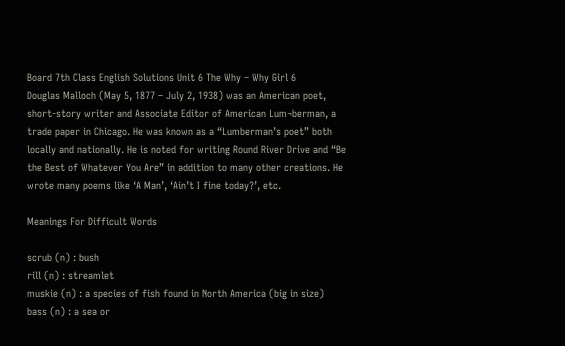Board 7th Class English Solutions Unit 6 The Why – Why Girl 6
Douglas Malloch (May 5, 1877 – July 2, 1938) was an American poet, short-story writer and Associate Editor of American Lum¬berman, a trade paper in Chicago. He was known as a “Lumberman’s poet” both locally and nationally. He is noted for writing Round River Drive and “Be the Best of Whatever You Are” in addition to many other creations. He wrote many poems like ‘A Man’, ‘Ain’t I fine today?’, etc.

Meanings For Difficult Words

scrub (n) : bush
rill (n) : streamlet
muskie (n) : a species of fish found in North America (big in size)
bass (n) : a sea or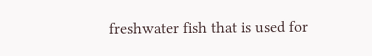freshwater fish that is used for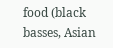food (black basses, Asian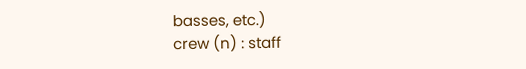basses, etc.)
crew (n) : staff